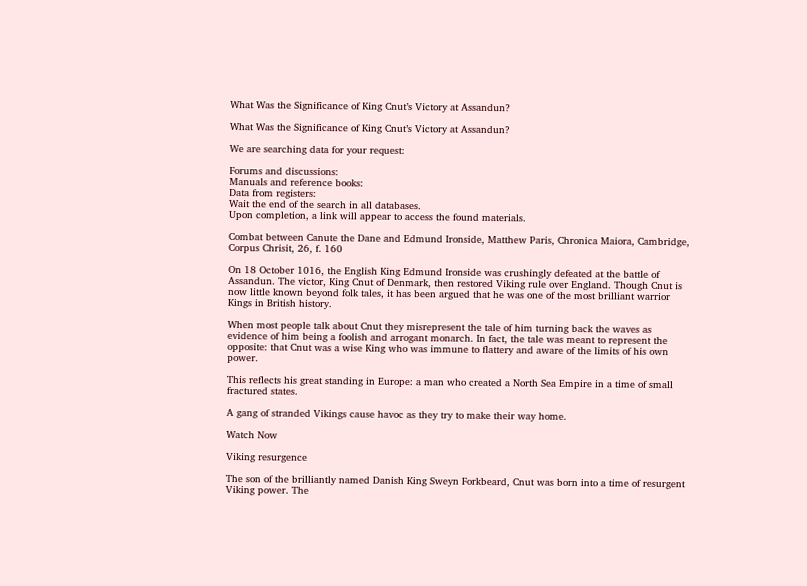What Was the Significance of King Cnut’s Victory at Assandun?

What Was the Significance of King Cnut’s Victory at Assandun?

We are searching data for your request:

Forums and discussions:
Manuals and reference books:
Data from registers:
Wait the end of the search in all databases.
Upon completion, a link will appear to access the found materials.

Combat between Canute the Dane and Edmund Ironside, Matthew Paris, Chronica Maiora, Cambridge, Corpus Chrisit, 26, f. 160

On 18 October 1016, the English King Edmund Ironside was crushingly defeated at the battle of Assandun. The victor, King Cnut of Denmark, then restored Viking rule over England. Though Cnut is now little known beyond folk tales, it has been argued that he was one of the most brilliant warrior Kings in British history.

When most people talk about Cnut they misrepresent the tale of him turning back the waves as evidence of him being a foolish and arrogant monarch. In fact, the tale was meant to represent the opposite: that Cnut was a wise King who was immune to flattery and aware of the limits of his own power.

This reflects his great standing in Europe: a man who created a North Sea Empire in a time of small fractured states.

A gang of stranded Vikings cause havoc as they try to make their way home.

Watch Now

Viking resurgence

The son of the brilliantly named Danish King Sweyn Forkbeard, Cnut was born into a time of resurgent Viking power. The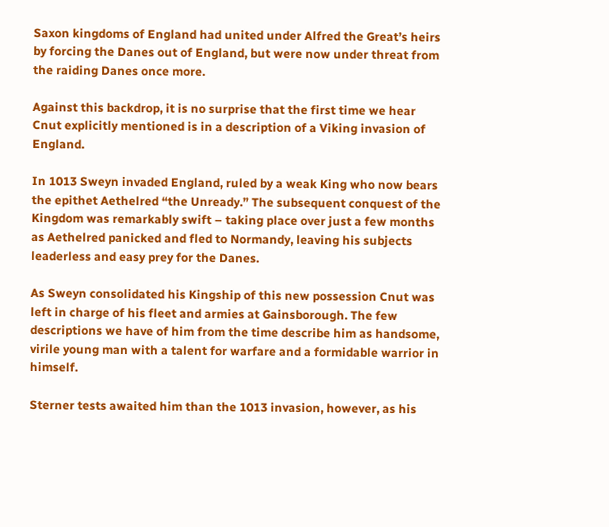Saxon kingdoms of England had united under Alfred the Great’s heirs by forcing the Danes out of England, but were now under threat from the raiding Danes once more.

Against this backdrop, it is no surprise that the first time we hear Cnut explicitly mentioned is in a description of a Viking invasion of England.

In 1013 Sweyn invaded England, ruled by a weak King who now bears the epithet Aethelred “the Unready.” The subsequent conquest of the Kingdom was remarkably swift – taking place over just a few months as Aethelred panicked and fled to Normandy, leaving his subjects leaderless and easy prey for the Danes.

As Sweyn consolidated his Kingship of this new possession Cnut was left in charge of his fleet and armies at Gainsborough. The few descriptions we have of him from the time describe him as handsome, virile young man with a talent for warfare and a formidable warrior in himself.

Sterner tests awaited him than the 1013 invasion, however, as his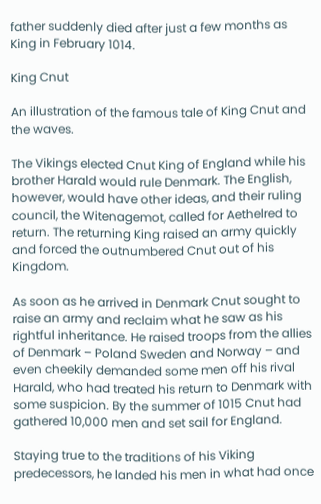father suddenly died after just a few months as King in February 1014.

King Cnut

An illustration of the famous tale of King Cnut and the waves.

The Vikings elected Cnut King of England while his brother Harald would rule Denmark. The English, however, would have other ideas, and their ruling council, the Witenagemot, called for Aethelred to return. The returning King raised an army quickly and forced the outnumbered Cnut out of his Kingdom.

As soon as he arrived in Denmark Cnut sought to raise an army and reclaim what he saw as his rightful inheritance. He raised troops from the allies of Denmark – Poland Sweden and Norway – and even cheekily demanded some men off his rival Harald, who had treated his return to Denmark with some suspicion. By the summer of 1015 Cnut had gathered 10,000 men and set sail for England.

Staying true to the traditions of his Viking predecessors, he landed his men in what had once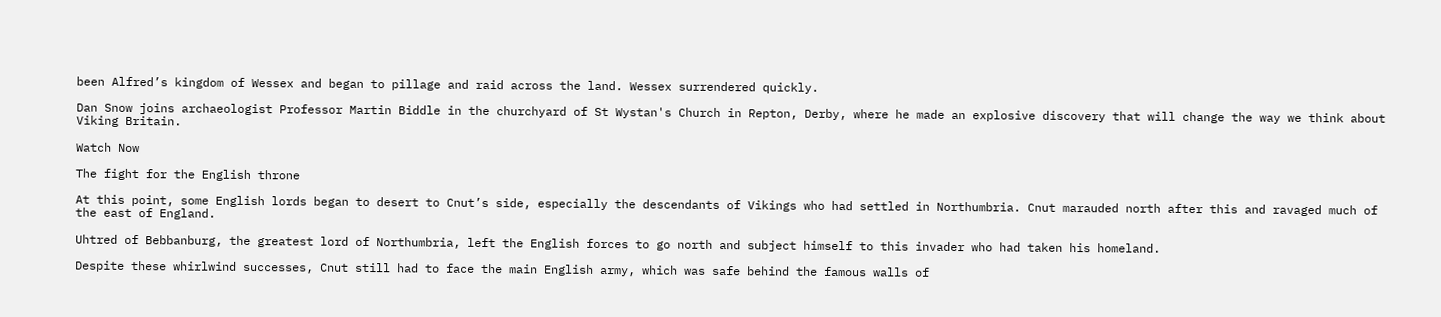been Alfred’s kingdom of Wessex and began to pillage and raid across the land. Wessex surrendered quickly.

Dan Snow joins archaeologist Professor Martin Biddle in the churchyard of St Wystan's Church in Repton, Derby, where he made an explosive discovery that will change the way we think about Viking Britain.

Watch Now

The fight for the English throne

At this point, some English lords began to desert to Cnut’s side, especially the descendants of Vikings who had settled in Northumbria. Cnut marauded north after this and ravaged much of the east of England.

Uhtred of Bebbanburg, the greatest lord of Northumbria, left the English forces to go north and subject himself to this invader who had taken his homeland.

Despite these whirlwind successes, Cnut still had to face the main English army, which was safe behind the famous walls of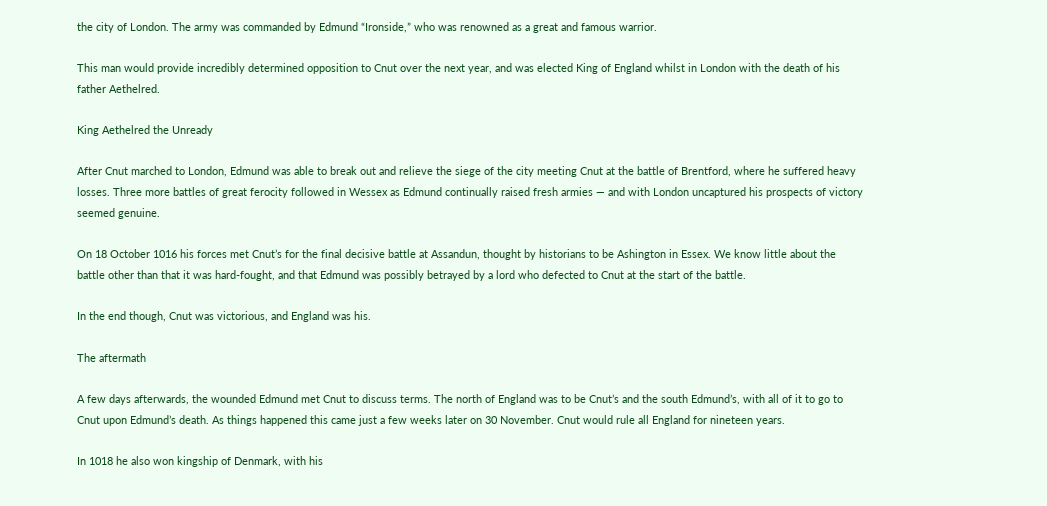the city of London. The army was commanded by Edmund “Ironside,” who was renowned as a great and famous warrior.

This man would provide incredibly determined opposition to Cnut over the next year, and was elected King of England whilst in London with the death of his father Aethelred.

King Aethelred the Unready

After Cnut marched to London, Edmund was able to break out and relieve the siege of the city meeting Cnut at the battle of Brentford, where he suffered heavy losses. Three more battles of great ferocity followed in Wessex as Edmund continually raised fresh armies — and with London uncaptured his prospects of victory seemed genuine.

On 18 October 1016 his forces met Cnut’s for the final decisive battle at Assandun, thought by historians to be Ashington in Essex. We know little about the battle other than that it was hard-fought, and that Edmund was possibly betrayed by a lord who defected to Cnut at the start of the battle.

In the end though, Cnut was victorious, and England was his.

The aftermath

A few days afterwards, the wounded Edmund met Cnut to discuss terms. The north of England was to be Cnut’s and the south Edmund’s, with all of it to go to Cnut upon Edmund’s death. As things happened this came just a few weeks later on 30 November. Cnut would rule all England for nineteen years.

In 1018 he also won kingship of Denmark, with his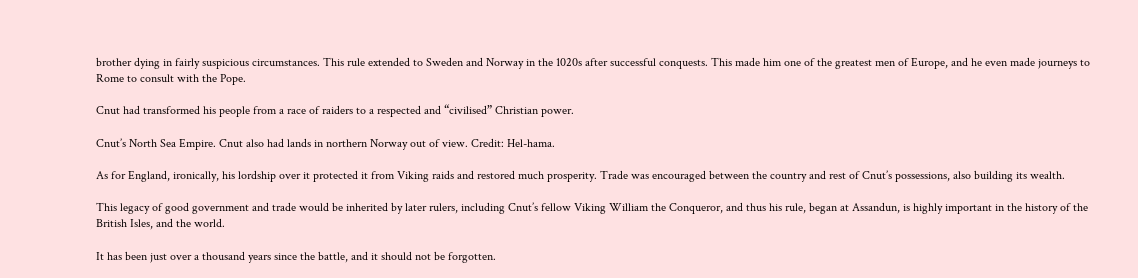brother dying in fairly suspicious circumstances. This rule extended to Sweden and Norway in the 1020s after successful conquests. This made him one of the greatest men of Europe, and he even made journeys to Rome to consult with the Pope.

Cnut had transformed his people from a race of raiders to a respected and “civilised” Christian power.

Cnut’s North Sea Empire. Cnut also had lands in northern Norway out of view. Credit: Hel-hama.

As for England, ironically, his lordship over it protected it from Viking raids and restored much prosperity. Trade was encouraged between the country and rest of Cnut’s possessions, also building its wealth.

This legacy of good government and trade would be inherited by later rulers, including Cnut’s fellow Viking William the Conqueror, and thus his rule, began at Assandun, is highly important in the history of the British Isles, and the world.

It has been just over a thousand years since the battle, and it should not be forgotten.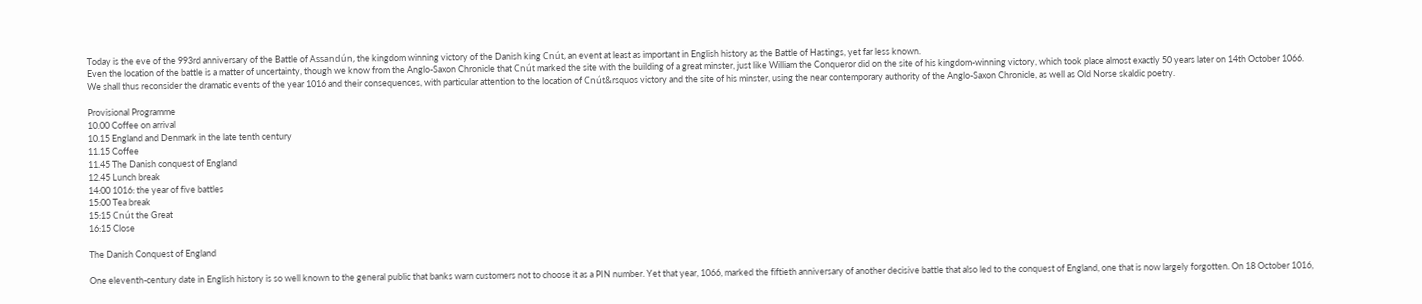Today is the eve of the 993rd anniversary of the Battle of Assandún, the kingdom winning victory of the Danish king Cnút, an event at least as important in English history as the Battle of Hastings, yet far less known.
Even the location of the battle is a matter of uncertainty, though we know from the Anglo-Saxon Chronicle that Cnút marked the site with the building of a great minster, just like William the Conqueror did on the site of his kingdom-winning victory, which took place almost exactly 50 years later on 14th October 1066.
We shall thus reconsider the dramatic events of the year 1016 and their consequences, with particular attention to the location of Cnút&rsquos victory and the site of his minster, using the near contemporary authority of the Anglo-Saxon Chronicle, as well as Old Norse skaldic poetry.

Provisional Programme
10.00 Coffee on arrival
10.15 England and Denmark in the late tenth century
11.15 Coffee
11.45 The Danish conquest of England
12.45 Lunch break
14:00 1016: the year of five battles
15:00 Tea break
15:15 Cnút the Great
16:15 Close

The Danish Conquest of England

One eleventh-century date in English history is so well known to the general public that banks warn customers not to choose it as a PIN number. Yet that year, 1066, marked the fiftieth anniversary of another decisive battle that also led to the conquest of England, one that is now largely forgotten. On 18 October 1016,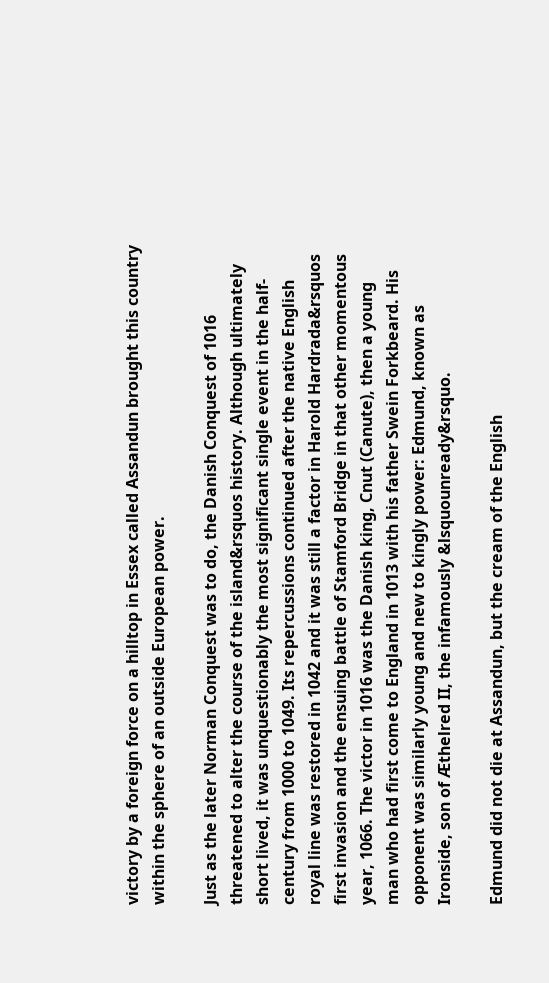victory by a foreign force on a hilltop in Essex called Assandun brought this country within the sphere of an outside European power.

Just as the later Norman Conquest was to do, the Danish Conquest of 1016 threatened to alter the course of the island&rsquos history. Although ultimately short lived, it was unquestionably the most significant single event in the half-century from 1000 to 1049. Its repercussions continued after the native English royal line was restored in 1042 and it was still a factor in Harold Hardrada&rsquos first invasion and the ensuing battle of Stamford Bridge in that other momentous year, 1066. The victor in 1016 was the Danish king, Cnut (Canute), then a young man who had first come to England in 1013 with his father Swein Forkbeard. His opponent was similarly young and new to kingly power: Edmund, known as Ironside, son of Æthelred II, the infamously &lsquounready&rsquo.

Edmund did not die at Assandun, but the cream of the English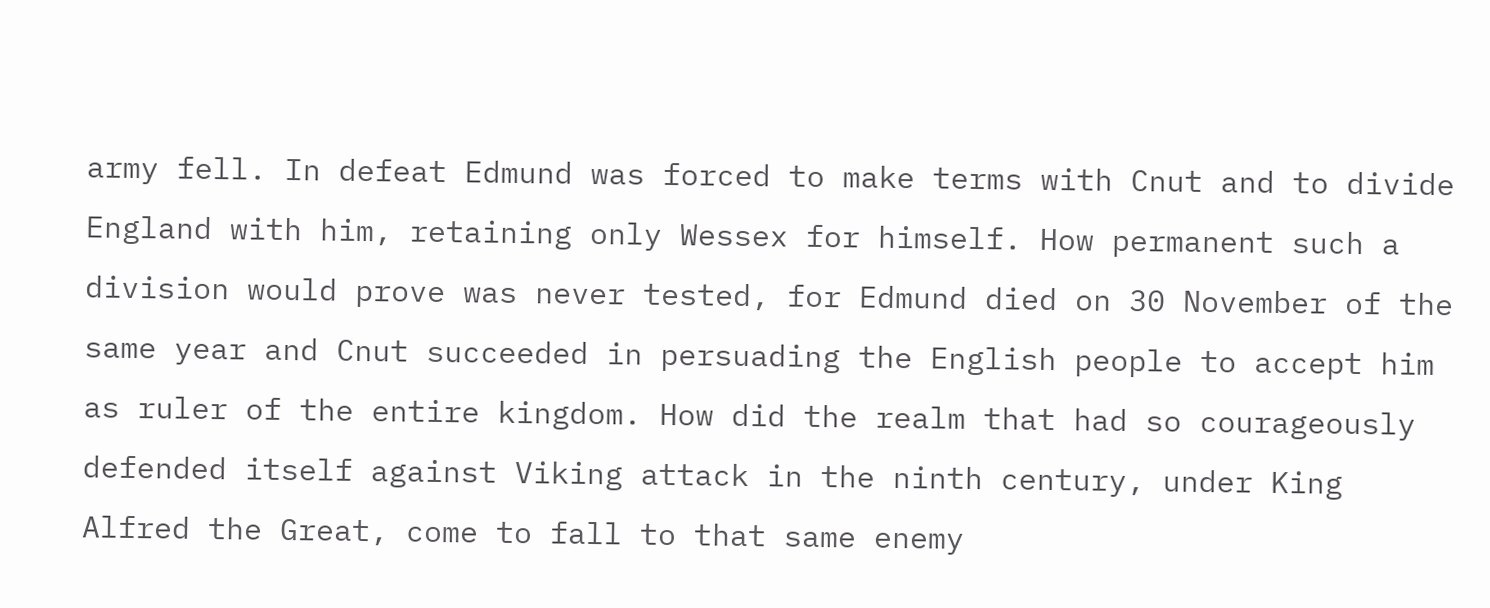army fell. In defeat Edmund was forced to make terms with Cnut and to divide England with him, retaining only Wessex for himself. How permanent such a division would prove was never tested, for Edmund died on 30 November of the same year and Cnut succeeded in persuading the English people to accept him as ruler of the entire kingdom. How did the realm that had so courageously defended itself against Viking attack in the ninth century, under King Alfred the Great, come to fall to that same enemy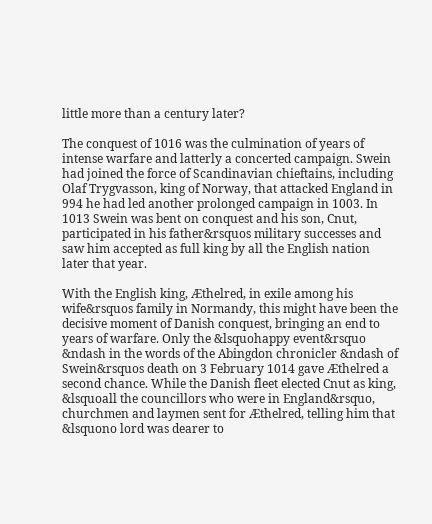little more than a century later?

The conquest of 1016 was the culmination of years of intense warfare and latterly a concerted campaign. Swein had joined the force of Scandinavian chieftains, including Olaf Trygvasson, king of Norway, that attacked England in 994 he had led another prolonged campaign in 1003. In 1013 Swein was bent on conquest and his son, Cnut, participated in his father&rsquos military successes and saw him accepted as full king by all the English nation later that year.

With the English king, Æthelred, in exile among his wife&rsquos family in Normandy, this might have been the decisive moment of Danish conquest, bringing an end to years of warfare. Only the &lsquohappy event&rsquo &ndash in the words of the Abingdon chronicler &ndash of Swein&rsquos death on 3 February 1014 gave Æthelred a second chance. While the Danish fleet elected Cnut as king, &lsquoall the councillors who were in England&rsquo, churchmen and laymen sent for Æthelred, telling him that &lsquono lord was dearer to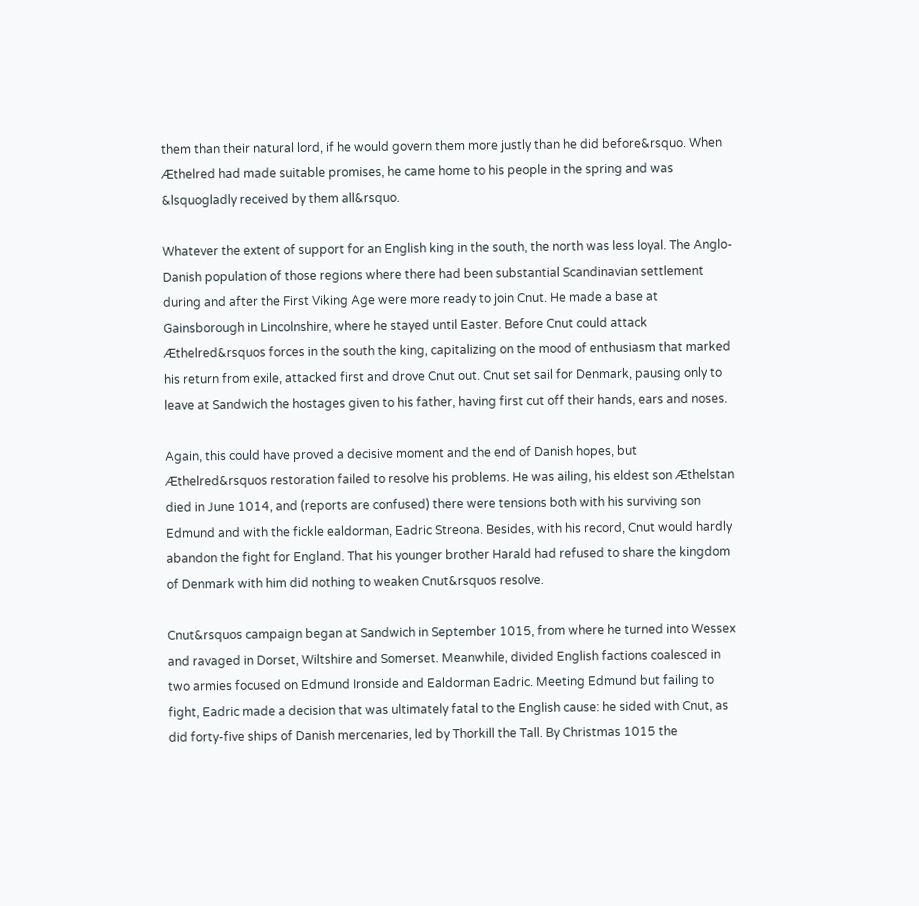them than their natural lord, if he would govern them more justly than he did before&rsquo. When Æthelred had made suitable promises, he came home to his people in the spring and was &lsquogladly received by them all&rsquo.

Whatever the extent of support for an English king in the south, the north was less loyal. The Anglo-Danish population of those regions where there had been substantial Scandinavian settlement during and after the First Viking Age were more ready to join Cnut. He made a base at Gainsborough in Lincolnshire, where he stayed until Easter. Before Cnut could attack Æthelred&rsquos forces in the south the king, capitalizing on the mood of enthusiasm that marked his return from exile, attacked first and drove Cnut out. Cnut set sail for Denmark, pausing only to leave at Sandwich the hostages given to his father, having first cut off their hands, ears and noses.

Again, this could have proved a decisive moment and the end of Danish hopes, but Æthelred&rsquos restoration failed to resolve his problems. He was ailing, his eldest son Æthelstan died in June 1014, and (reports are confused) there were tensions both with his surviving son Edmund and with the fickle ealdorman, Eadric Streona. Besides, with his record, Cnut would hardly abandon the fight for England. That his younger brother Harald had refused to share the kingdom of Denmark with him did nothing to weaken Cnut&rsquos resolve.

Cnut&rsquos campaign began at Sandwich in September 1015, from where he turned into Wessex and ravaged in Dorset, Wiltshire and Somerset. Meanwhile, divided English factions coalesced in two armies focused on Edmund Ironside and Ealdorman Eadric. Meeting Edmund but failing to fight, Eadric made a decision that was ultimately fatal to the English cause: he sided with Cnut, as did forty-five ships of Danish mercenaries, led by Thorkill the Tall. By Christmas 1015 the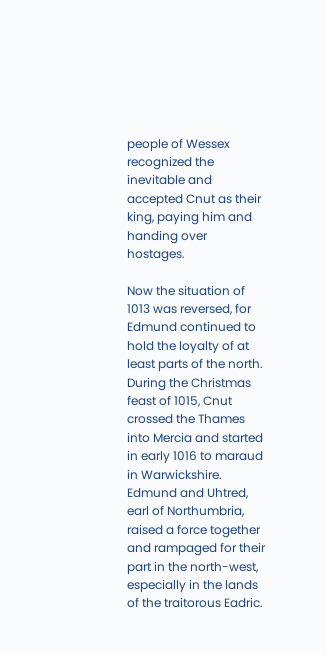people of Wessex recognized the inevitable and accepted Cnut as their king, paying him and handing over hostages.

Now the situation of 1013 was reversed, for Edmund continued to hold the loyalty of at least parts of the north. During the Christmas feast of 1015, Cnut crossed the Thames into Mercia and started in early 1016 to maraud in Warwickshire. Edmund and Uhtred, earl of Northumbria, raised a force together and rampaged for their part in the north-west, especially in the lands of the traitorous Eadric.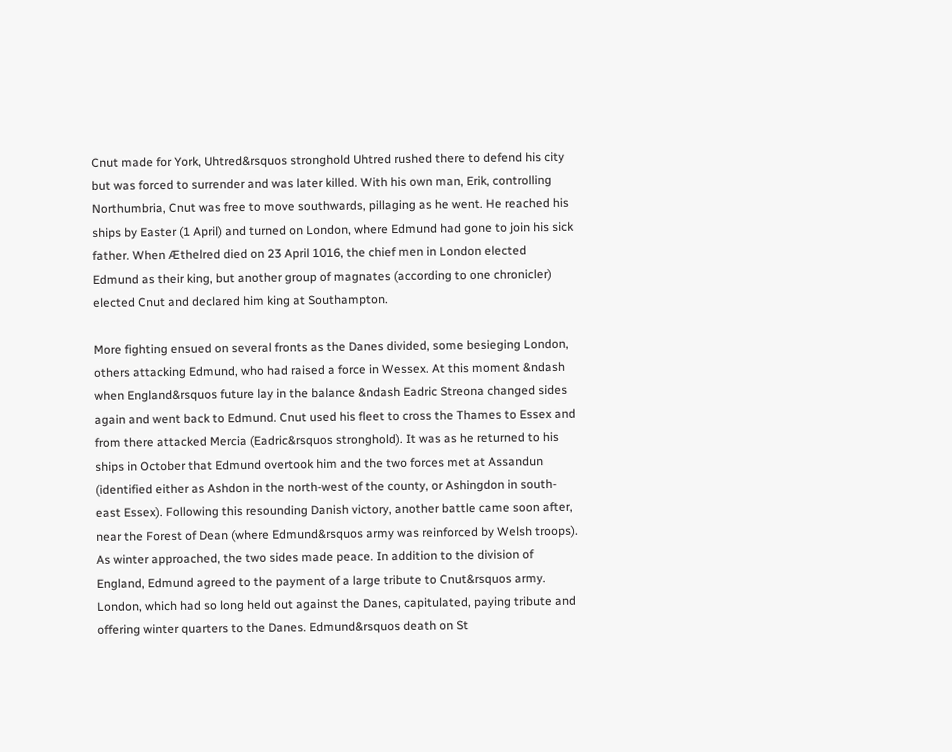Cnut made for York, Uhtred&rsquos stronghold Uhtred rushed there to defend his city but was forced to surrender and was later killed. With his own man, Erik, controlling Northumbria, Cnut was free to move southwards, pillaging as he went. He reached his ships by Easter (1 April) and turned on London, where Edmund had gone to join his sick father. When Æthelred died on 23 April 1016, the chief men in London elected Edmund as their king, but another group of magnates (according to one chronicler) elected Cnut and declared him king at Southampton.

More fighting ensued on several fronts as the Danes divided, some besieging London, others attacking Edmund, who had raised a force in Wessex. At this moment &ndash when England&rsquos future lay in the balance &ndash Eadric Streona changed sides again and went back to Edmund. Cnut used his fleet to cross the Thames to Essex and from there attacked Mercia (Eadric&rsquos stronghold). It was as he returned to his ships in October that Edmund overtook him and the two forces met at Assandun (identified either as Ashdon in the north-west of the county, or Ashingdon in south-east Essex). Following this resounding Danish victory, another battle came soon after, near the Forest of Dean (where Edmund&rsquos army was reinforced by Welsh troops). As winter approached, the two sides made peace. In addition to the division of England, Edmund agreed to the payment of a large tribute to Cnut&rsquos army. London, which had so long held out against the Danes, capitulated, paying tribute and offering winter quarters to the Danes. Edmund&rsquos death on St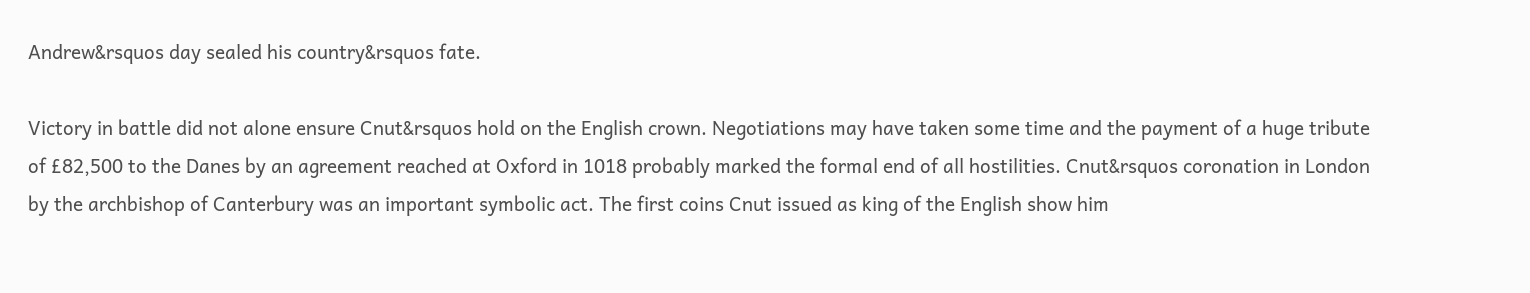Andrew&rsquos day sealed his country&rsquos fate.

Victory in battle did not alone ensure Cnut&rsquos hold on the English crown. Negotiations may have taken some time and the payment of a huge tribute of £82,500 to the Danes by an agreement reached at Oxford in 1018 probably marked the formal end of all hostilities. Cnut&rsquos coronation in London by the archbishop of Canterbury was an important symbolic act. The first coins Cnut issued as king of the English show him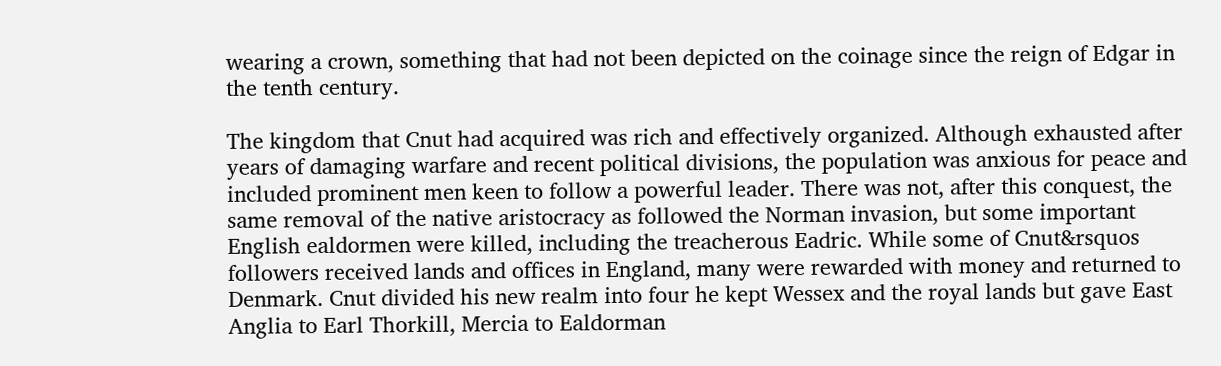wearing a crown, something that had not been depicted on the coinage since the reign of Edgar in the tenth century.

The kingdom that Cnut had acquired was rich and effectively organized. Although exhausted after years of damaging warfare and recent political divisions, the population was anxious for peace and included prominent men keen to follow a powerful leader. There was not, after this conquest, the same removal of the native aristocracy as followed the Norman invasion, but some important English ealdormen were killed, including the treacherous Eadric. While some of Cnut&rsquos followers received lands and offices in England, many were rewarded with money and returned to Denmark. Cnut divided his new realm into four he kept Wessex and the royal lands but gave East Anglia to Earl Thorkill, Mercia to Ealdorman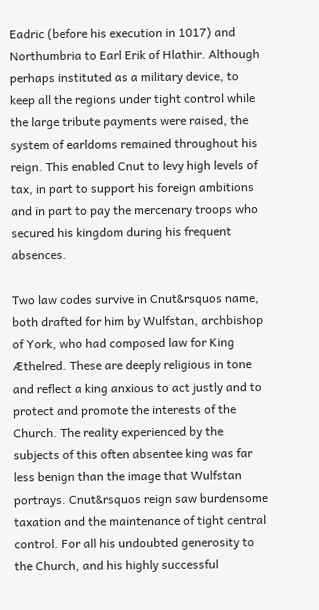Eadric (before his execution in 1017) and Northumbria to Earl Erik of Hlathir. Although perhaps instituted as a military device, to keep all the regions under tight control while the large tribute payments were raised, the system of earldoms remained throughout his reign. This enabled Cnut to levy high levels of tax, in part to support his foreign ambitions and in part to pay the mercenary troops who secured his kingdom during his frequent absences.

Two law codes survive in Cnut&rsquos name, both drafted for him by Wulfstan, archbishop of York, who had composed law for King Æthelred. These are deeply religious in tone and reflect a king anxious to act justly and to protect and promote the interests of the Church. The reality experienced by the subjects of this often absentee king was far less benign than the image that Wulfstan portrays. Cnut&rsquos reign saw burdensome taxation and the maintenance of tight central control. For all his undoubted generosity to the Church, and his highly successful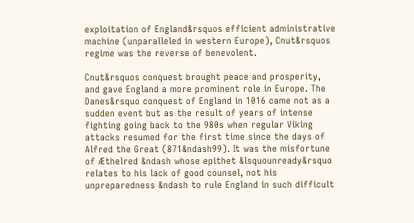exploitation of England&rsquos efficient administrative machine (unparalleled in western Europe), Cnut&rsquos regime was the reverse of benevolent.

Cnut&rsquos conquest brought peace and prosperity, and gave England a more prominent role in Europe. The Danes&rsquo conquest of England in 1016 came not as a sudden event but as the result of years of intense fighting going back to the 980s when regular Viking attacks resumed for the first time since the days of Alfred the Great (871&ndash99). It was the misfortune of Æthelred &ndash whose epithet &lsquounready&rsquo relates to his lack of good counsel, not his unpreparedness &ndash to rule England in such difficult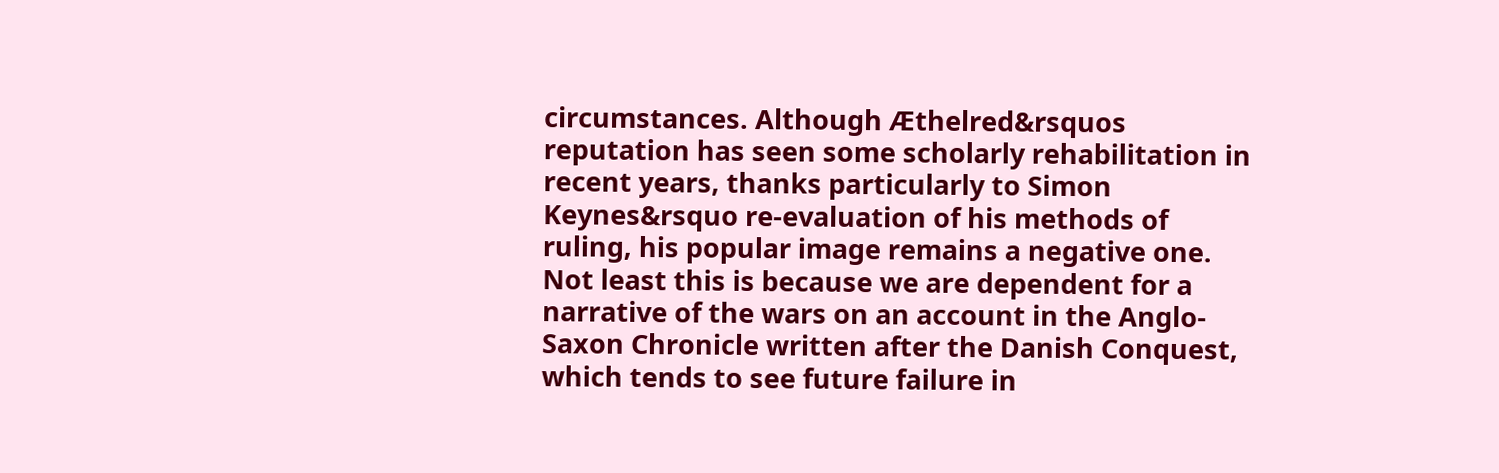circumstances. Although Æthelred&rsquos reputation has seen some scholarly rehabilitation in recent years, thanks particularly to Simon Keynes&rsquo re-evaluation of his methods of ruling, his popular image remains a negative one. Not least this is because we are dependent for a narrative of the wars on an account in the Anglo-Saxon Chronicle written after the Danish Conquest, which tends to see future failure in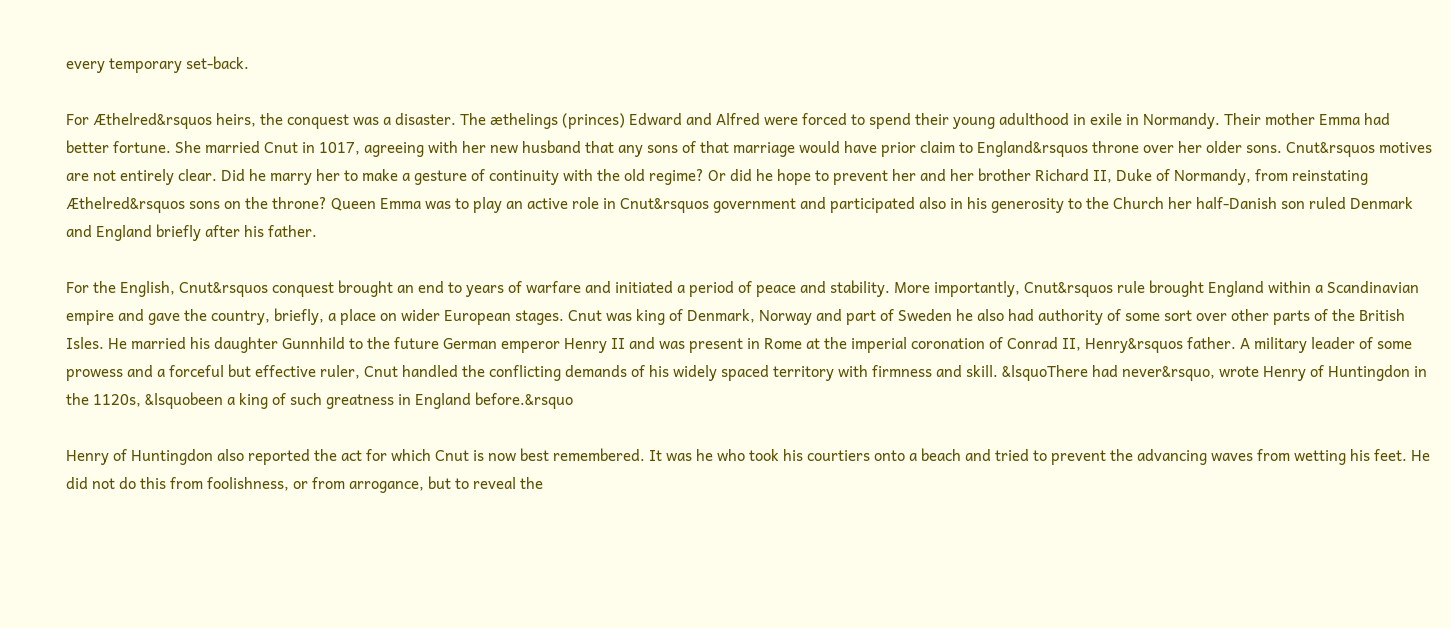every temporary set-back.

For Æthelred&rsquos heirs, the conquest was a disaster. The æthelings (princes) Edward and Alfred were forced to spend their young adulthood in exile in Normandy. Their mother Emma had better fortune. She married Cnut in 1017, agreeing with her new husband that any sons of that marriage would have prior claim to England&rsquos throne over her older sons. Cnut&rsquos motives are not entirely clear. Did he marry her to make a gesture of continuity with the old regime? Or did he hope to prevent her and her brother Richard II, Duke of Normandy, from reinstating Æthelred&rsquos sons on the throne? Queen Emma was to play an active role in Cnut&rsquos government and participated also in his generosity to the Church her half-Danish son ruled Denmark and England briefly after his father.

For the English, Cnut&rsquos conquest brought an end to years of warfare and initiated a period of peace and stability. More importantly, Cnut&rsquos rule brought England within a Scandinavian empire and gave the country, briefly, a place on wider European stages. Cnut was king of Denmark, Norway and part of Sweden he also had authority of some sort over other parts of the British Isles. He married his daughter Gunnhild to the future German emperor Henry II and was present in Rome at the imperial coronation of Conrad II, Henry&rsquos father. A military leader of some prowess and a forceful but effective ruler, Cnut handled the conflicting demands of his widely spaced territory with firmness and skill. &lsquoThere had never&rsquo, wrote Henry of Huntingdon in the 1120s, &lsquobeen a king of such greatness in England before.&rsquo

Henry of Huntingdon also reported the act for which Cnut is now best remembered. It was he who took his courtiers onto a beach and tried to prevent the advancing waves from wetting his feet. He did not do this from foolishness, or from arrogance, but to reveal the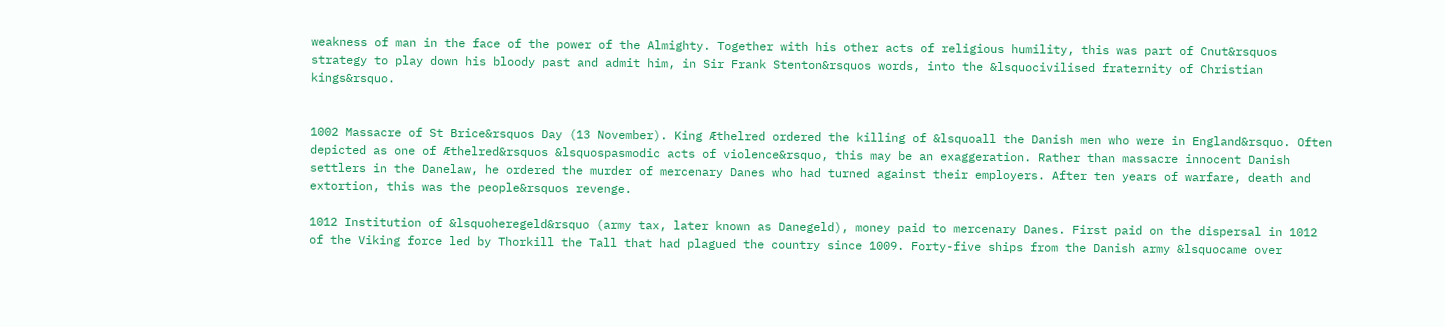weakness of man in the face of the power of the Almighty. Together with his other acts of religious humility, this was part of Cnut&rsquos strategy to play down his bloody past and admit him, in Sir Frank Stenton&rsquos words, into the &lsquocivilised fraternity of Christian kings&rsquo.


1002 Massacre of St Brice&rsquos Day (13 November). King Æthelred ordered the killing of &lsquoall the Danish men who were in England&rsquo. Often depicted as one of Æthelred&rsquos &lsquospasmodic acts of violence&rsquo, this may be an exaggeration. Rather than massacre innocent Danish settlers in the Danelaw, he ordered the murder of mercenary Danes who had turned against their employers. After ten years of warfare, death and extortion, this was the people&rsquos revenge.

1012 Institution of &lsquoheregeld&rsquo (army tax, later known as Danegeld), money paid to mercenary Danes. First paid on the dispersal in 1012 of the Viking force led by Thorkill the Tall that had plagued the country since 1009. Forty-five ships from the Danish army &lsquocame over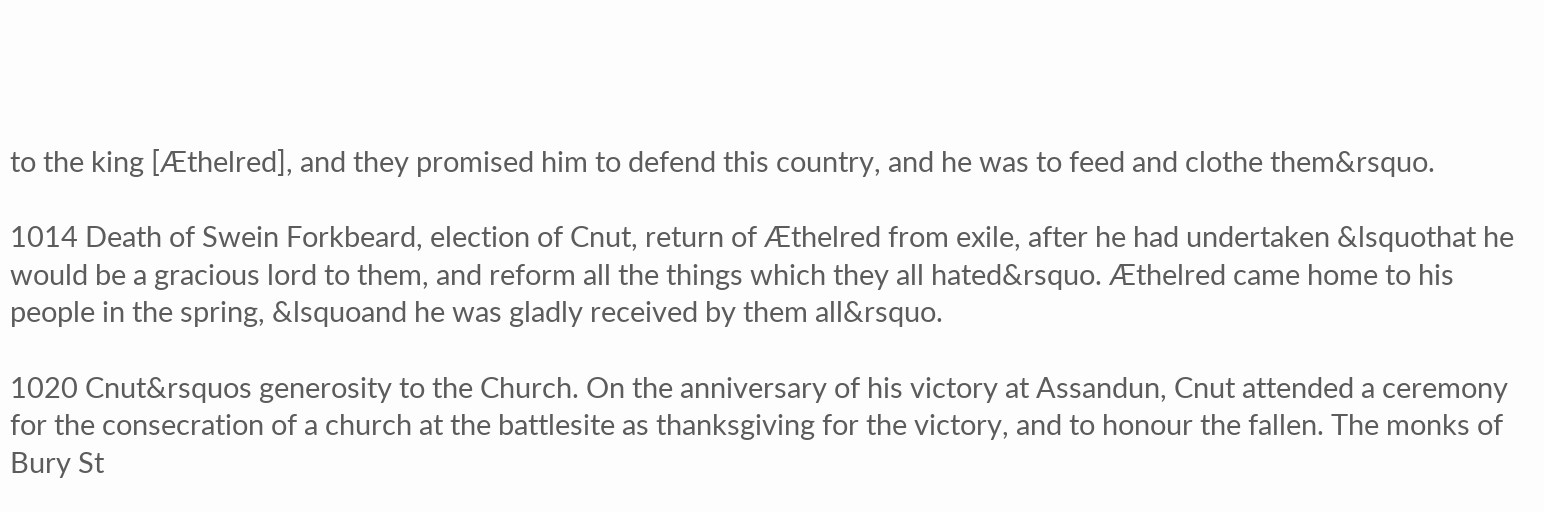to the king [Æthelred], and they promised him to defend this country, and he was to feed and clothe them&rsquo.

1014 Death of Swein Forkbeard, election of Cnut, return of Æthelred from exile, after he had undertaken &lsquothat he would be a gracious lord to them, and reform all the things which they all hated&rsquo. Æthelred came home to his people in the spring, &lsquoand he was gladly received by them all&rsquo.

1020 Cnut&rsquos generosity to the Church. On the anniversary of his victory at Assandun, Cnut attended a ceremony for the consecration of a church at the battlesite as thanksgiving for the victory, and to honour the fallen. The monks of Bury St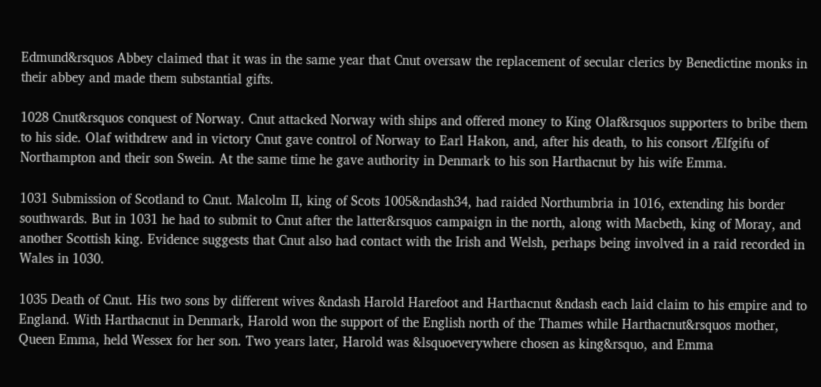Edmund&rsquos Abbey claimed that it was in the same year that Cnut oversaw the replacement of secular clerics by Benedictine monks in their abbey and made them substantial gifts.

1028 Cnut&rsquos conquest of Norway. Cnut attacked Norway with ships and offered money to King Olaf&rsquos supporters to bribe them to his side. Olaf withdrew and in victory Cnut gave control of Norway to Earl Hakon, and, after his death, to his consort Ælfgifu of Northampton and their son Swein. At the same time he gave authority in Denmark to his son Harthacnut by his wife Emma.

1031 Submission of Scotland to Cnut. Malcolm II, king of Scots 1005&ndash34, had raided Northumbria in 1016, extending his border southwards. But in 1031 he had to submit to Cnut after the latter&rsquos campaign in the north, along with Macbeth, king of Moray, and another Scottish king. Evidence suggests that Cnut also had contact with the Irish and Welsh, perhaps being involved in a raid recorded in Wales in 1030.

1035 Death of Cnut. His two sons by different wives &ndash Harold Harefoot and Harthacnut &ndash each laid claim to his empire and to England. With Harthacnut in Denmark, Harold won the support of the English north of the Thames while Harthacnut&rsquos mother, Queen Emma, held Wessex for her son. Two years later, Harold was &lsquoeverywhere chosen as king&rsquo, and Emma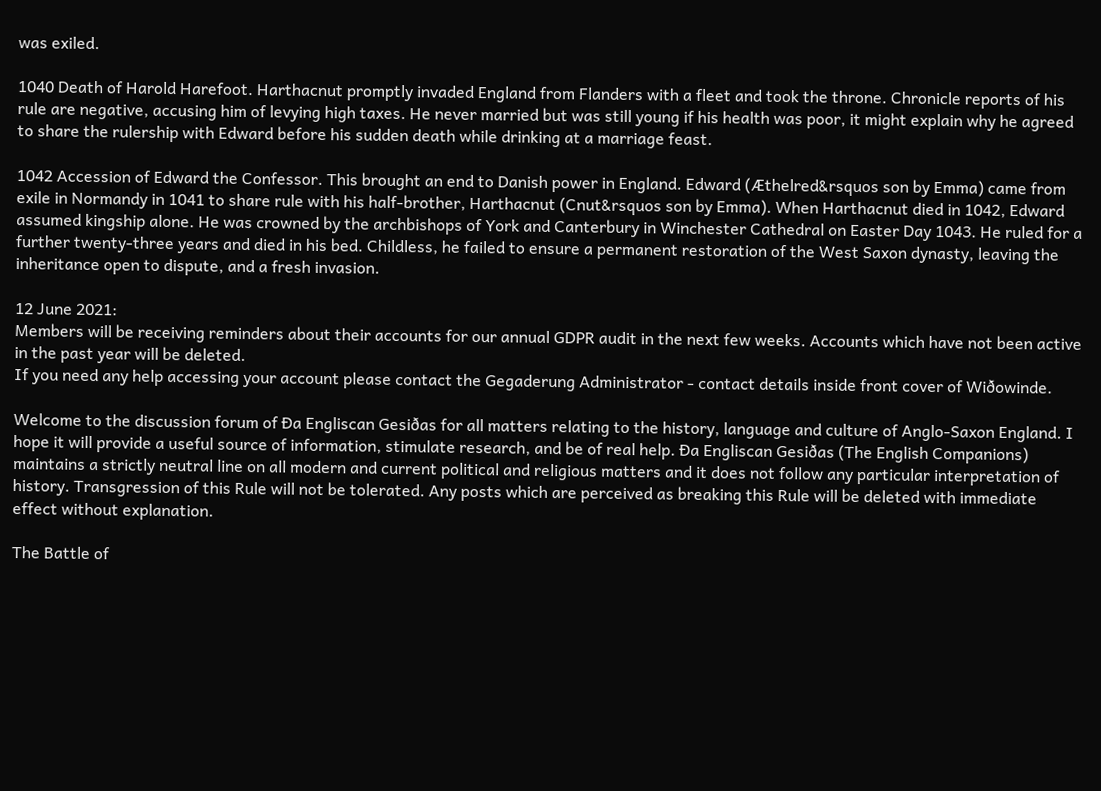was exiled.

1040 Death of Harold Harefoot. Harthacnut promptly invaded England from Flanders with a fleet and took the throne. Chronicle reports of his rule are negative, accusing him of levying high taxes. He never married but was still young if his health was poor, it might explain why he agreed to share the rulership with Edward before his sudden death while drinking at a marriage feast.

1042 Accession of Edward the Confessor. This brought an end to Danish power in England. Edward (Æthelred&rsquos son by Emma) came from exile in Normandy in 1041 to share rule with his half-brother, Harthacnut (Cnut&rsquos son by Emma). When Harthacnut died in 1042, Edward assumed kingship alone. He was crowned by the archbishops of York and Canterbury in Winchester Cathedral on Easter Day 1043. He ruled for a further twenty-three years and died in his bed. Childless, he failed to ensure a permanent restoration of the West Saxon dynasty, leaving the inheritance open to dispute, and a fresh invasion.

12 June 2021:
Members will be receiving reminders about their accounts for our annual GDPR audit in the next few weeks. Accounts which have not been active in the past year will be deleted.
If you need any help accessing your account please contact the Gegaderung Administrator - contact details inside front cover of Wiðowinde.

Welcome to the discussion forum of Ða Engliscan Gesiðas for all matters relating to the history, language and culture of Anglo-Saxon England. I hope it will provide a useful source of information, stimulate research, and be of real help. Ða Engliscan Gesiðas (The English Companions) maintains a strictly neutral line on all modern and current political and religious matters and it does not follow any particular interpretation of history. Transgression of this Rule will not be tolerated. Any posts which are perceived as breaking this Rule will be deleted with immediate effect without explanation.

The Battle of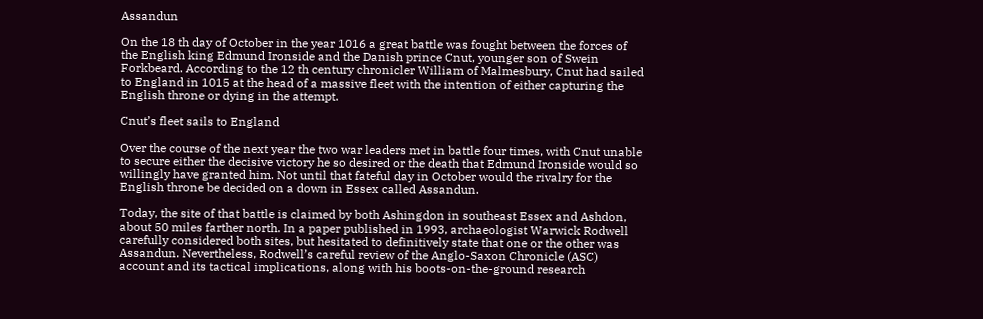Assandun

On the 18 th day of October in the year 1016 a great battle was fought between the forces of the English king Edmund Ironside and the Danish prince Cnut, younger son of Swein Forkbeard. According to the 12 th century chronicler William of Malmesbury, Cnut had sailed to England in 1015 at the head of a massive fleet with the intention of either capturing the English throne or dying in the attempt.

Cnut’s fleet sails to England

Over the course of the next year the two war leaders met in battle four times, with Cnut unable to secure either the decisive victory he so desired or the death that Edmund Ironside would so willingly have granted him. Not until that fateful day in October would the rivalry for the English throne be decided on a down in Essex called Assandun.

Today, the site of that battle is claimed by both Ashingdon in southeast Essex and Ashdon, about 50 miles farther north. In a paper published in 1993, archaeologist Warwick Rodwell carefully considered both sites, but hesitated to definitively state that one or the other was Assandun. Nevertheless, Rodwell’s careful review of the Anglo-Saxon Chronicle (ASC) account and its tactical implications, along with his boots-on-the-ground research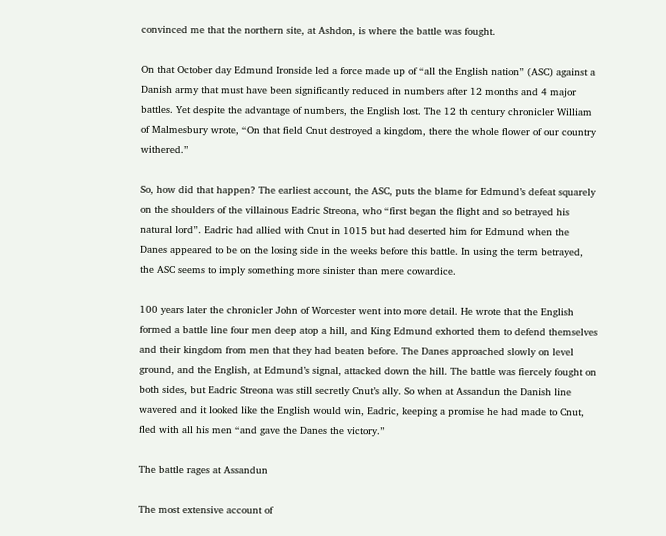convinced me that the northern site, at Ashdon, is where the battle was fought.

On that October day Edmund Ironside led a force made up of “all the English nation” (ASC) against a Danish army that must have been significantly reduced in numbers after 12 months and 4 major battles. Yet despite the advantage of numbers, the English lost. The 12 th century chronicler William of Malmesbury wrote, “On that field Cnut destroyed a kingdom, there the whole flower of our country withered.”

So, how did that happen? The earliest account, the ASC, puts the blame for Edmund’s defeat squarely on the shoulders of the villainous Eadric Streona, who “first began the flight and so betrayed his natural lord”. Eadric had allied with Cnut in 1015 but had deserted him for Edmund when the Danes appeared to be on the losing side in the weeks before this battle. In using the term betrayed, the ASC seems to imply something more sinister than mere cowardice.

100 years later the chronicler John of Worcester went into more detail. He wrote that the English formed a battle line four men deep atop a hill, and King Edmund exhorted them to defend themselves and their kingdom from men that they had beaten before. The Danes approached slowly on level ground, and the English, at Edmund’s signal, attacked down the hill. The battle was fiercely fought on both sides, but Eadric Streona was still secretly Cnut’s ally. So when at Assandun the Danish line wavered and it looked like the English would win, Eadric, keeping a promise he had made to Cnut, fled with all his men “and gave the Danes the victory.”

The battle rages at Assandun

The most extensive account of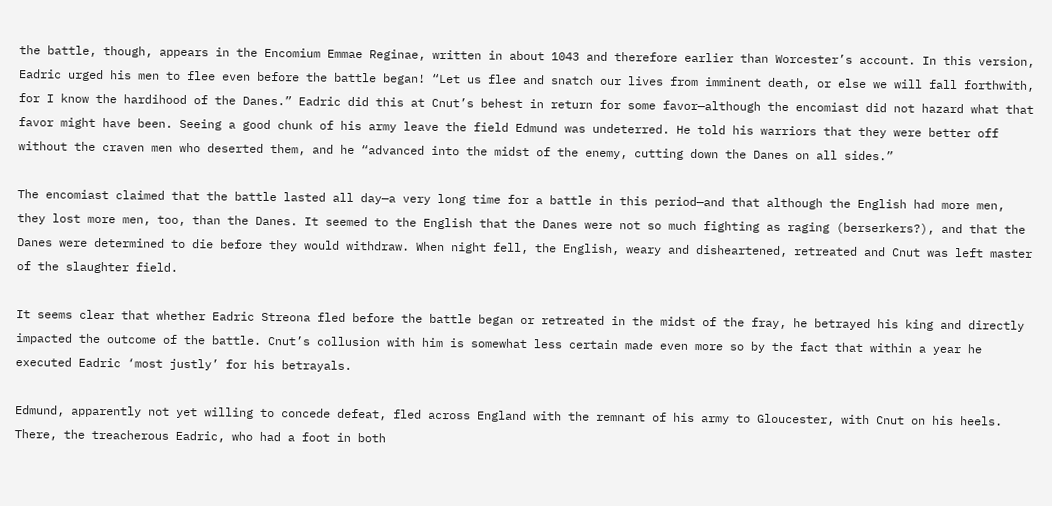the battle, though, appears in the Encomium Emmae Reginae, written in about 1043 and therefore earlier than Worcester’s account. In this version, Eadric urged his men to flee even before the battle began! “Let us flee and snatch our lives from imminent death, or else we will fall forthwith, for I know the hardihood of the Danes.” Eadric did this at Cnut’s behest in return for some favor—although the encomiast did not hazard what that favor might have been. Seeing a good chunk of his army leave the field Edmund was undeterred. He told his warriors that they were better off without the craven men who deserted them, and he “advanced into the midst of the enemy, cutting down the Danes on all sides.”

The encomiast claimed that the battle lasted all day—a very long time for a battle in this period—and that although the English had more men, they lost more men, too, than the Danes. It seemed to the English that the Danes were not so much fighting as raging (berserkers?), and that the Danes were determined to die before they would withdraw. When night fell, the English, weary and disheartened, retreated and Cnut was left master of the slaughter field.

It seems clear that whether Eadric Streona fled before the battle began or retreated in the midst of the fray, he betrayed his king and directly impacted the outcome of the battle. Cnut’s collusion with him is somewhat less certain made even more so by the fact that within a year he executed Eadric ‘most justly’ for his betrayals.

Edmund, apparently not yet willing to concede defeat, fled across England with the remnant of his army to Gloucester, with Cnut on his heels. There, the treacherous Eadric, who had a foot in both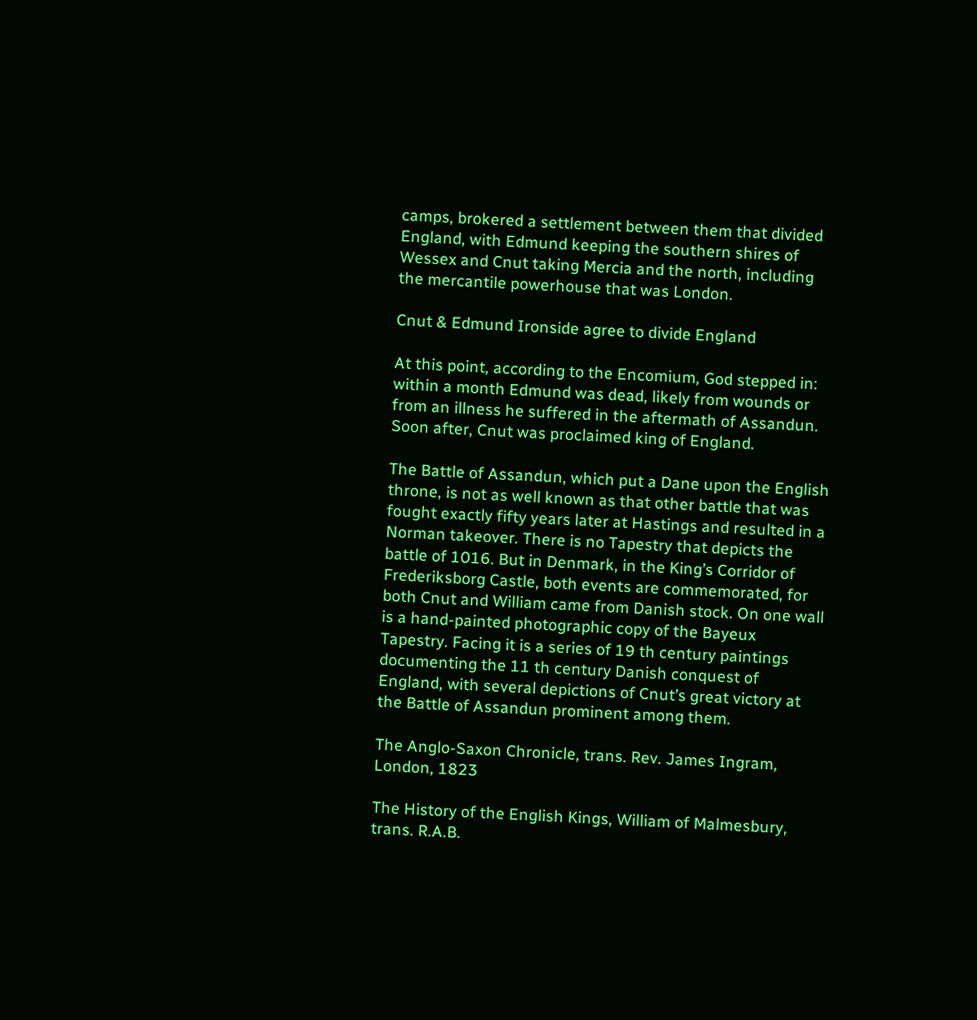camps, brokered a settlement between them that divided England, with Edmund keeping the southern shires of Wessex and Cnut taking Mercia and the north, including the mercantile powerhouse that was London.

Cnut & Edmund Ironside agree to divide England

At this point, according to the Encomium, God stepped in: within a month Edmund was dead, likely from wounds or from an illness he suffered in the aftermath of Assandun. Soon after, Cnut was proclaimed king of England.

The Battle of Assandun, which put a Dane upon the English throne, is not as well known as that other battle that was fought exactly fifty years later at Hastings and resulted in a Norman takeover. There is no Tapestry that depicts the battle of 1016. But in Denmark, in the King’s Corridor of Frederiksborg Castle, both events are commemorated, for both Cnut and William came from Danish stock. On one wall is a hand-painted photographic copy of the Bayeux Tapestry. Facing it is a series of 19 th century paintings documenting the 11 th century Danish conquest of England, with several depictions of Cnut’s great victory at the Battle of Assandun prominent among them.

The Anglo-Saxon Chronicle, trans. Rev. James Ingram, London, 1823

The History of the English Kings, William of Malmesbury, trans. R.A.B.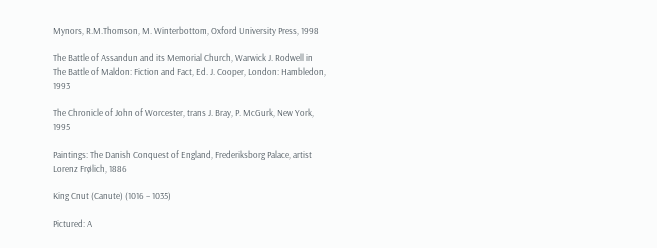Mynors, R.M.Thomson, M. Winterbottom, Oxford University Press, 1998

The Battle of Assandun and its Memorial Church, Warwick J. Rodwell in The Battle of Maldon: Fiction and Fact, Ed. J. Cooper, London: Hambledon, 1993

The Chronicle of John of Worcester, trans J. Bray, P. McGurk, New York, 1995

Paintings: The Danish Conquest of England, Frederiksborg Palace, artist Lorenz Frølich, 1886

King Cnut (Canute) (1016 – 1035)

Pictured: A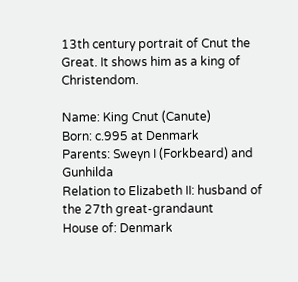13th century portrait of Cnut the Great. It shows him as a king of Christendom.

Name: King Cnut (Canute)
Born: c.995 at Denmark
Parents: Sweyn I (Forkbeard) and Gunhilda
Relation to Elizabeth II: husband of the 27th great-grandaunt
House of: Denmark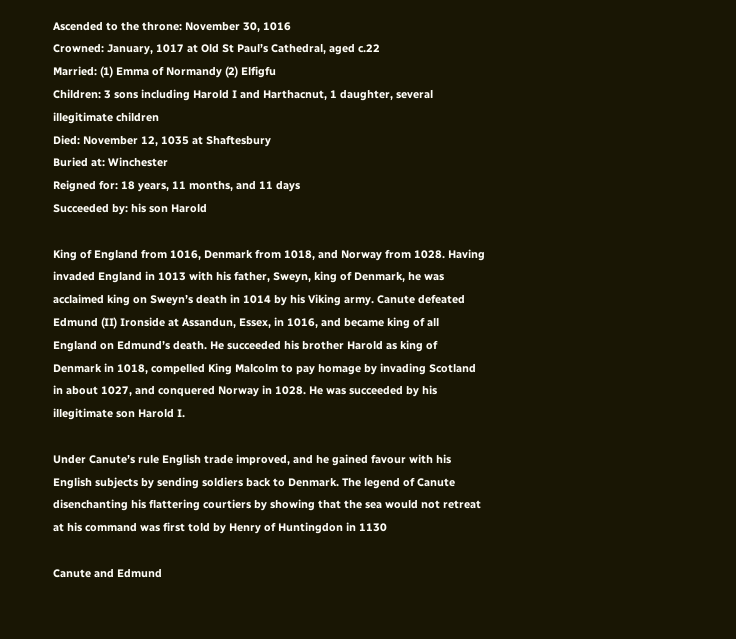Ascended to the throne: November 30, 1016
Crowned: January, 1017 at Old St Paul’s Cathedral, aged c.22
Married: (1) Emma of Normandy (2) Elfigfu
Children: 3 sons including Harold I and Harthacnut, 1 daughter, several illegitimate children
Died: November 12, 1035 at Shaftesbury
Buried at: Winchester
Reigned for: 18 years, 11 months, and 11 days
Succeeded by: his son Harold

King of England from 1016, Denmark from 1018, and Norway from 1028. Having invaded England in 1013 with his father, Sweyn, king of Denmark, he was acclaimed king on Sweyn’s death in 1014 by his Viking army. Canute defeated Edmund (II) Ironside at Assandun, Essex, in 1016, and became king of all England on Edmund’s death. He succeeded his brother Harold as king of Denmark in 1018, compelled King Malcolm to pay homage by invading Scotland in about 1027, and conquered Norway in 1028. He was succeeded by his illegitimate son Harold I.

Under Canute’s rule English trade improved, and he gained favour with his English subjects by sending soldiers back to Denmark. The legend of Canute disenchanting his flattering courtiers by showing that the sea would not retreat at his command was first told by Henry of Huntingdon in 1130

Canute and Edmund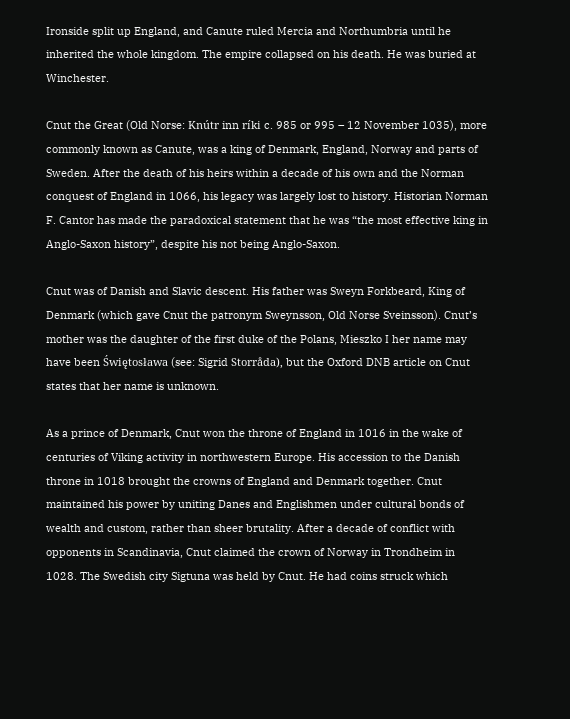Ironside split up England, and Canute ruled Mercia and Northumbria until he inherited the whole kingdom. The empire collapsed on his death. He was buried at Winchester.

Cnut the Great (Old Norse: Knútr inn ríki c. 985 or 995 – 12 November 1035), more commonly known as Canute, was a king of Denmark, England, Norway and parts of Sweden. After the death of his heirs within a decade of his own and the Norman conquest of England in 1066, his legacy was largely lost to history. Historian Norman F. Cantor has made the paradoxical statement that he was “the most effective king in Anglo-Saxon history”, despite his not being Anglo-Saxon.

Cnut was of Danish and Slavic descent. His father was Sweyn Forkbeard, King of Denmark (which gave Cnut the patronym Sweynsson, Old Norse Sveinsson). Cnut’s mother was the daughter of the first duke of the Polans, Mieszko I her name may have been Świętosława (see: Sigrid Storråda), but the Oxford DNB article on Cnut states that her name is unknown.

As a prince of Denmark, Cnut won the throne of England in 1016 in the wake of centuries of Viking activity in northwestern Europe. His accession to the Danish throne in 1018 brought the crowns of England and Denmark together. Cnut maintained his power by uniting Danes and Englishmen under cultural bonds of wealth and custom, rather than sheer brutality. After a decade of conflict with opponents in Scandinavia, Cnut claimed the crown of Norway in Trondheim in 1028. The Swedish city Sigtuna was held by Cnut. He had coins struck which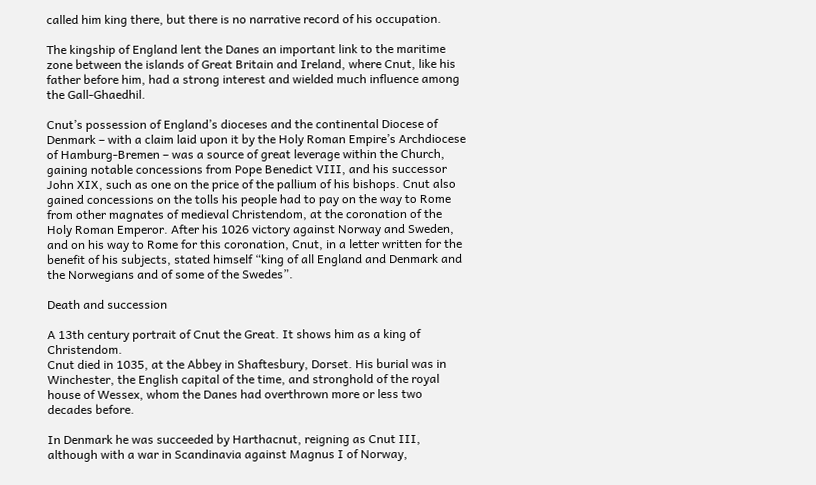called him king there, but there is no narrative record of his occupation.

The kingship of England lent the Danes an important link to the maritime zone between the islands of Great Britain and Ireland, where Cnut, like his father before him, had a strong interest and wielded much influence among the Gall-Ghaedhil.

Cnut’s possession of England’s dioceses and the continental Diocese of Denmark – with a claim laid upon it by the Holy Roman Empire’s Archdiocese of Hamburg-Bremen – was a source of great leverage within the Church, gaining notable concessions from Pope Benedict VIII, and his successor John XIX, such as one on the price of the pallium of his bishops. Cnut also gained concessions on the tolls his people had to pay on the way to Rome from other magnates of medieval Christendom, at the coronation of the Holy Roman Emperor. After his 1026 victory against Norway and Sweden, and on his way to Rome for this coronation, Cnut, in a letter written for the benefit of his subjects, stated himself “king of all England and Denmark and the Norwegians and of some of the Swedes”.

Death and succession

A 13th century portrait of Cnut the Great. It shows him as a king of Christendom.
Cnut died in 1035, at the Abbey in Shaftesbury, Dorset. His burial was in Winchester, the English capital of the time, and stronghold of the royal house of Wessex, whom the Danes had overthrown more or less two decades before.

In Denmark he was succeeded by Harthacnut, reigning as Cnut III, although with a war in Scandinavia against Magnus I of Norway,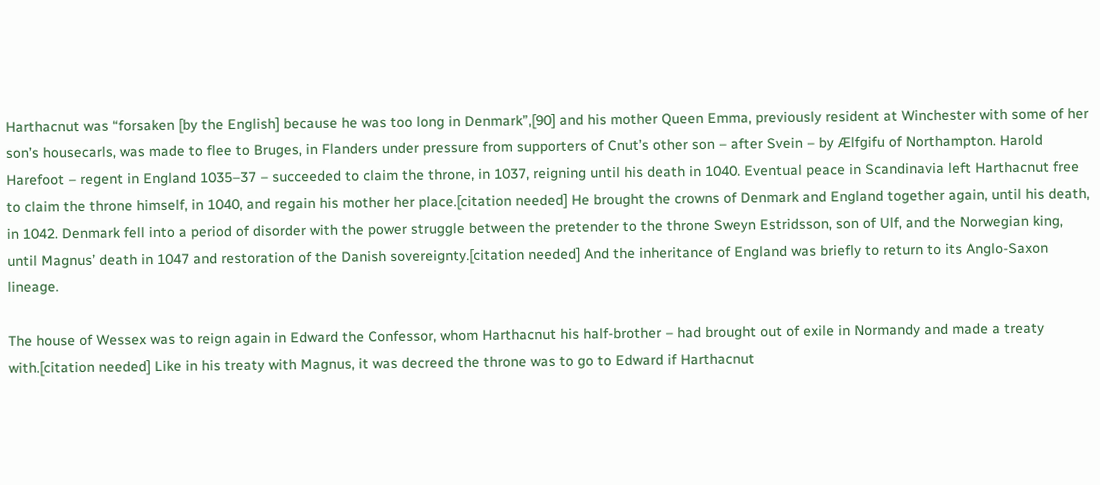Harthacnut was “forsaken [by the English] because he was too long in Denmark”,[90] and his mother Queen Emma, previously resident at Winchester with some of her son’s housecarls, was made to flee to Bruges, in Flanders under pressure from supporters of Cnut’s other son – after Svein – by Ælfgifu of Northampton. Harold Harefoot – regent in England 1035–37 – succeeded to claim the throne, in 1037, reigning until his death in 1040. Eventual peace in Scandinavia left Harthacnut free to claim the throne himself, in 1040, and regain his mother her place.[citation needed] He brought the crowns of Denmark and England together again, until his death, in 1042. Denmark fell into a period of disorder with the power struggle between the pretender to the throne Sweyn Estridsson, son of Ulf, and the Norwegian king, until Magnus’ death in 1047 and restoration of the Danish sovereignty.[citation needed] And the inheritance of England was briefly to return to its Anglo-Saxon lineage.

The house of Wessex was to reign again in Edward the Confessor, whom Harthacnut his half-brother – had brought out of exile in Normandy and made a treaty with.[citation needed] Like in his treaty with Magnus, it was decreed the throne was to go to Edward if Harthacnut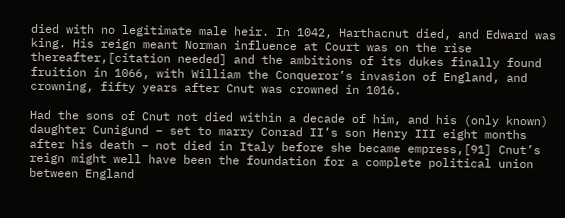died with no legitimate male heir. In 1042, Harthacnut died, and Edward was king. His reign meant Norman influence at Court was on the rise thereafter,[citation needed] and the ambitions of its dukes finally found fruition in 1066, with William the Conqueror’s invasion of England, and crowning, fifty years after Cnut was crowned in 1016.

Had the sons of Cnut not died within a decade of him, and his (only known) daughter Cunigund – set to marry Conrad II’s son Henry III eight months after his death – not died in Italy before she became empress,[91] Cnut’s reign might well have been the foundation for a complete political union between England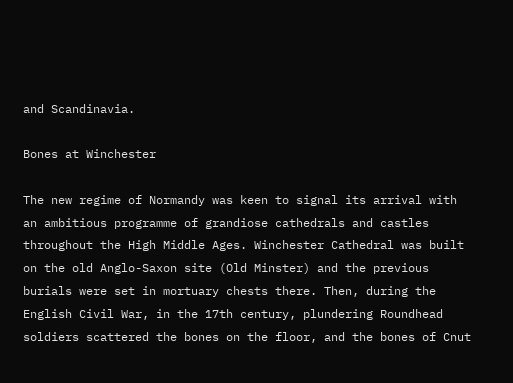and Scandinavia.

Bones at Winchester

The new regime of Normandy was keen to signal its arrival with an ambitious programme of grandiose cathedrals and castles throughout the High Middle Ages. Winchester Cathedral was built on the old Anglo-Saxon site (Old Minster) and the previous burials were set in mortuary chests there. Then, during the English Civil War, in the 17th century, plundering Roundhead soldiers scattered the bones on the floor, and the bones of Cnut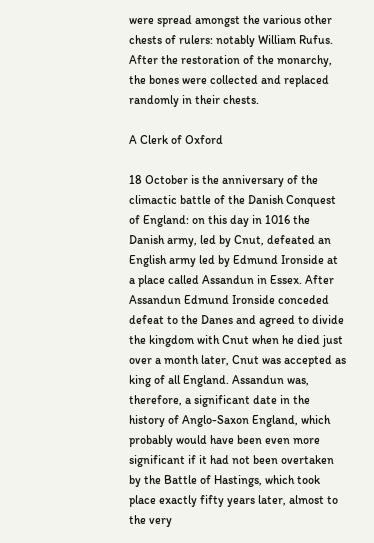were spread amongst the various other chests of rulers: notably William Rufus. After the restoration of the monarchy, the bones were collected and replaced randomly in their chests.

A Clerk of Oxford

18 October is the anniversary of the climactic battle of the Danish Conquest of England: on this day in 1016 the Danish army, led by Cnut, defeated an English army led by Edmund Ironside at a place called Assandun in Essex. After Assandun Edmund Ironside conceded defeat to the Danes and agreed to divide the kingdom with Cnut when he died just over a month later, Cnut was accepted as king of all England. Assandun was, therefore, a significant date in the history of Anglo-Saxon England, which probably would have been even more significant if it had not been overtaken by the Battle of Hastings, which took place exactly fifty years later, almost to the very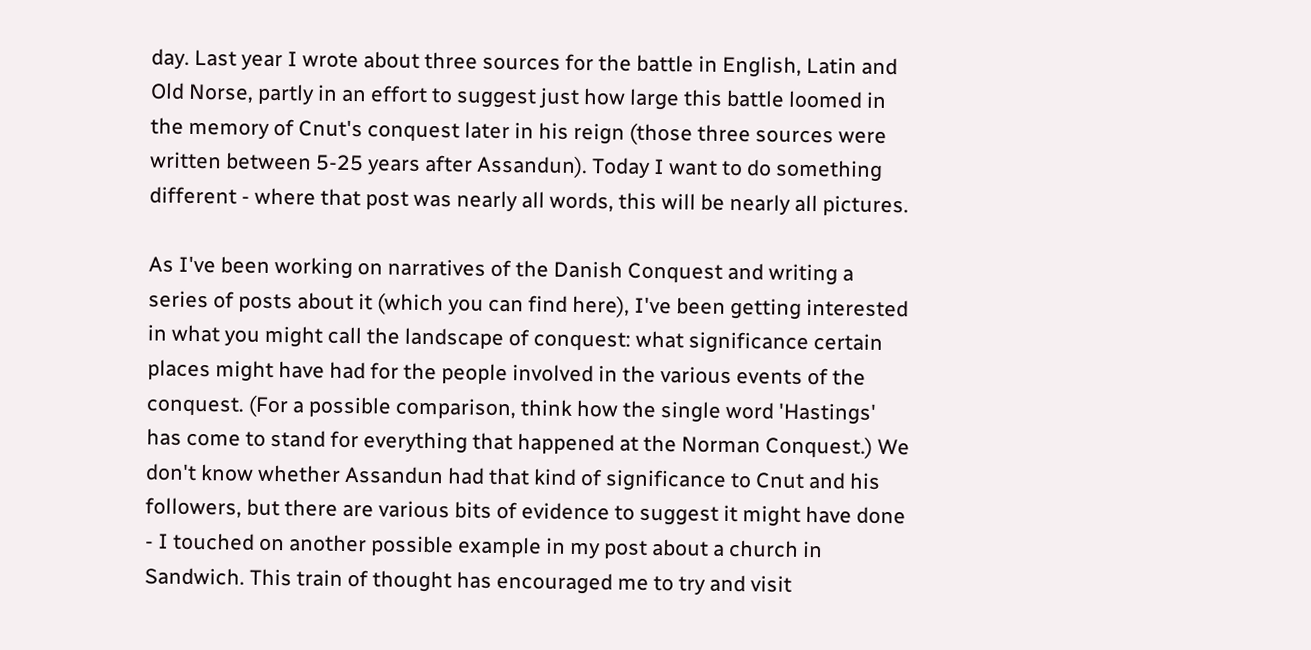day. Last year I wrote about three sources for the battle in English, Latin and Old Norse, partly in an effort to suggest just how large this battle loomed in the memory of Cnut's conquest later in his reign (those three sources were written between 5-25 years after Assandun). Today I want to do something different - where that post was nearly all words, this will be nearly all pictures.

As I've been working on narratives of the Danish Conquest and writing a series of posts about it (which you can find here), I've been getting interested in what you might call the landscape of conquest: what significance certain places might have had for the people involved in the various events of the conquest. (For a possible comparison, think how the single word 'Hastings' has come to stand for everything that happened at the Norman Conquest.) We don't know whether Assandun had that kind of significance to Cnut and his followers, but there are various bits of evidence to suggest it might have done - I touched on another possible example in my post about a church in Sandwich. This train of thought has encouraged me to try and visit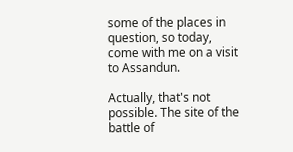some of the places in question, so today, come with me on a visit to Assandun.

Actually, that's not possible. The site of the battle of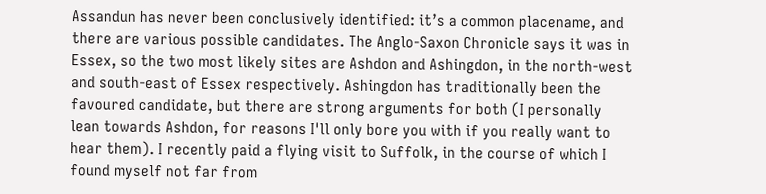Assandun has never been conclusively identified: it’s a common placename, and there are various possible candidates. The Anglo-Saxon Chronicle says it was in Essex, so the two most likely sites are Ashdon and Ashingdon, in the north-west and south-east of Essex respectively. Ashingdon has traditionally been the favoured candidate, but there are strong arguments for both (I personally lean towards Ashdon, for reasons I'll only bore you with if you really want to hear them). I recently paid a flying visit to Suffolk, in the course of which I found myself not far from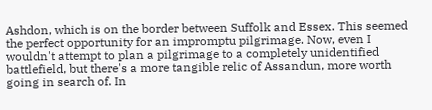Ashdon, which is on the border between Suffolk and Essex. This seemed the perfect opportunity for an impromptu pilgrimage. Now, even I wouldn't attempt to plan a pilgrimage to a completely unidentified battlefield, but there's a more tangible relic of Assandun, more worth going in search of. In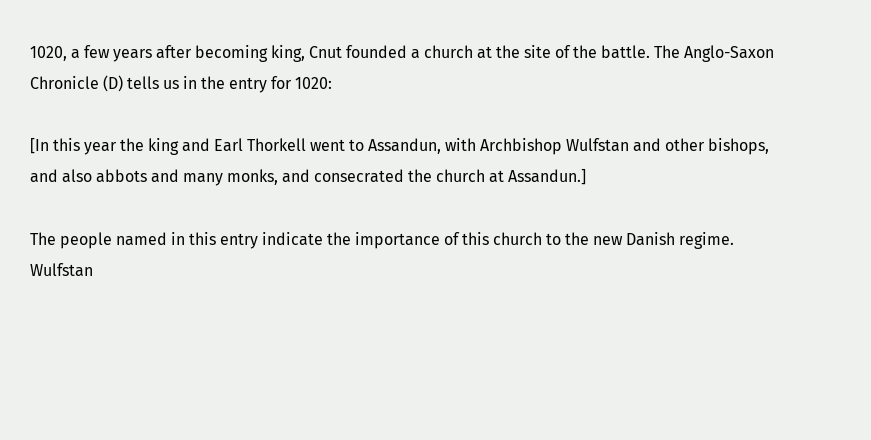1020, a few years after becoming king, Cnut founded a church at the site of the battle. The Anglo-Saxon Chronicle (D) tells us in the entry for 1020:

[In this year the king and Earl Thorkell went to Assandun, with Archbishop Wulfstan and other bishops, and also abbots and many monks, and consecrated the church at Assandun.]

The people named in this entry indicate the importance of this church to the new Danish regime. Wulfstan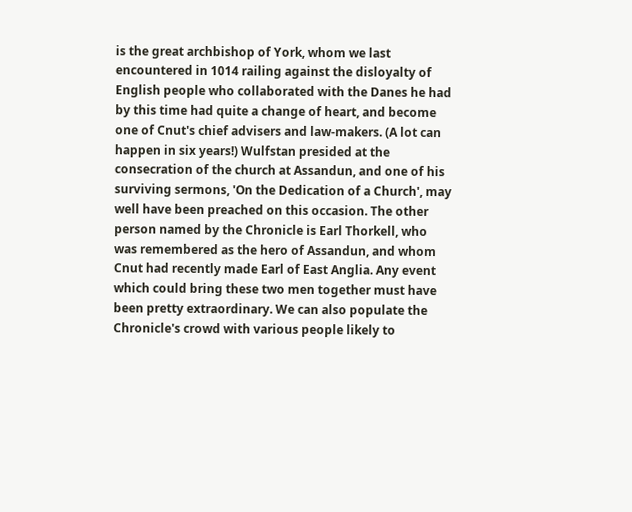is the great archbishop of York, whom we last encountered in 1014 railing against the disloyalty of English people who collaborated with the Danes he had by this time had quite a change of heart, and become one of Cnut's chief advisers and law-makers. (A lot can happen in six years!) Wulfstan presided at the consecration of the church at Assandun, and one of his surviving sermons, 'On the Dedication of a Church', may well have been preached on this occasion. The other person named by the Chronicle is Earl Thorkell, who was remembered as the hero of Assandun, and whom Cnut had recently made Earl of East Anglia. Any event which could bring these two men together must have been pretty extraordinary. We can also populate the Chronicle's crowd with various people likely to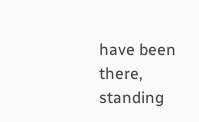have been there, standing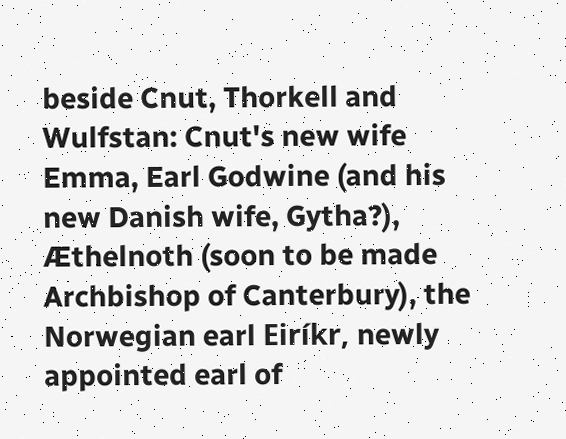beside Cnut, Thorkell and Wulfstan: Cnut's new wife Emma, Earl Godwine (and his new Danish wife, Gytha?), Æthelnoth (soon to be made Archbishop of Canterbury), the Norwegian earl Eiríkr, newly appointed earl of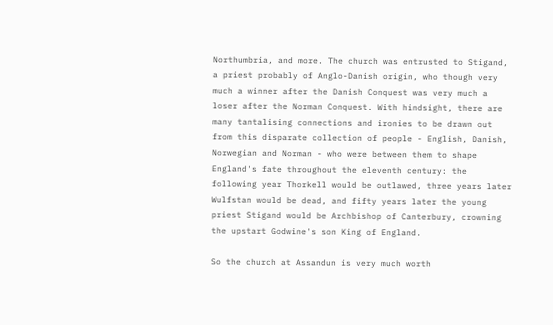Northumbria, and more. The church was entrusted to Stigand, a priest probably of Anglo-Danish origin, who though very much a winner after the Danish Conquest was very much a loser after the Norman Conquest. With hindsight, there are many tantalising connections and ironies to be drawn out from this disparate collection of people - English, Danish, Norwegian and Norman - who were between them to shape England's fate throughout the eleventh century: the following year Thorkell would be outlawed, three years later Wulfstan would be dead, and fifty years later the young priest Stigand would be Archbishop of Canterbury, crowning the upstart Godwine's son King of England.

So the church at Assandun is very much worth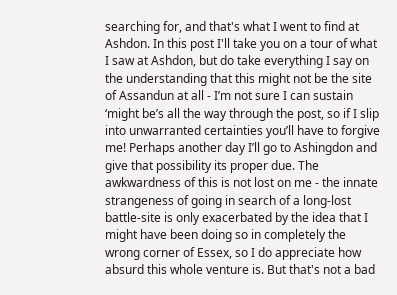searching for, and that's what I went to find at Ashdon. In this post I'll take you on a tour of what I saw at Ashdon, but do take everything I say on the understanding that this might not be the site of Assandun at all - I’m not sure I can sustain ‘might be’s all the way through the post, so if I slip into unwarranted certainties you’ll have to forgive me! Perhaps another day I’ll go to Ashingdon and give that possibility its proper due. The awkwardness of this is not lost on me - the innate strangeness of going in search of a long-lost battle-site is only exacerbated by the idea that I might have been doing so in completely the wrong corner of Essex, so I do appreciate how absurd this whole venture is. But that's not a bad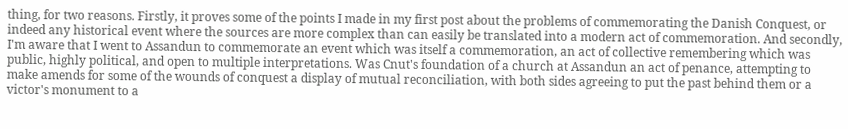thing, for two reasons. Firstly, it proves some of the points I made in my first post about the problems of commemorating the Danish Conquest, or indeed any historical event where the sources are more complex than can easily be translated into a modern act of commemoration. And secondly, I'm aware that I went to Assandun to commemorate an event which was itself a commemoration, an act of collective remembering which was public, highly political, and open to multiple interpretations. Was Cnut's foundation of a church at Assandun an act of penance, attempting to make amends for some of the wounds of conquest a display of mutual reconciliation, with both sides agreeing to put the past behind them or a victor's monument to a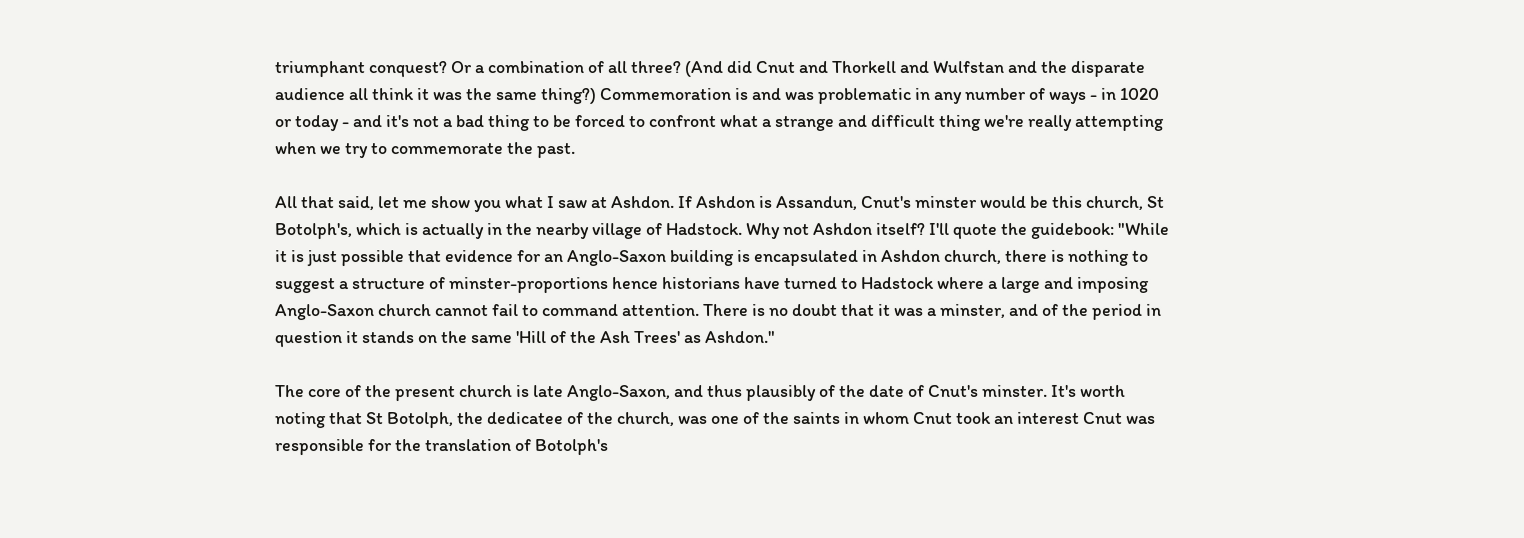triumphant conquest? Or a combination of all three? (And did Cnut and Thorkell and Wulfstan and the disparate audience all think it was the same thing?) Commemoration is and was problematic in any number of ways - in 1020 or today - and it's not a bad thing to be forced to confront what a strange and difficult thing we're really attempting when we try to commemorate the past.

All that said, let me show you what I saw at Ashdon. If Ashdon is Assandun, Cnut's minster would be this church, St Botolph's, which is actually in the nearby village of Hadstock. Why not Ashdon itself? I'll quote the guidebook: "While it is just possible that evidence for an Anglo-Saxon building is encapsulated in Ashdon church, there is nothing to suggest a structure of minster-proportions hence historians have turned to Hadstock where a large and imposing Anglo-Saxon church cannot fail to command attention. There is no doubt that it was a minster, and of the period in question it stands on the same 'Hill of the Ash Trees' as Ashdon."

The core of the present church is late Anglo-Saxon, and thus plausibly of the date of Cnut's minster. It's worth noting that St Botolph, the dedicatee of the church, was one of the saints in whom Cnut took an interest Cnut was responsible for the translation of Botolph's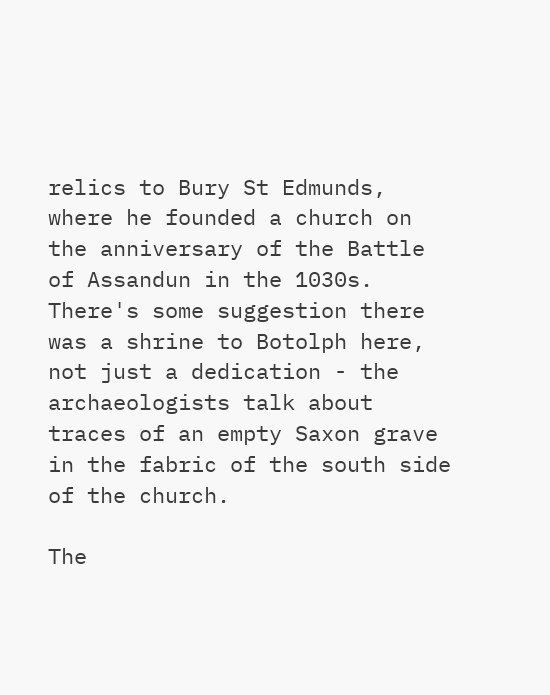relics to Bury St Edmunds, where he founded a church on the anniversary of the Battle of Assandun in the 1030s. There's some suggestion there was a shrine to Botolph here, not just a dedication - the archaeologists talk about traces of an empty Saxon grave in the fabric of the south side of the church.

The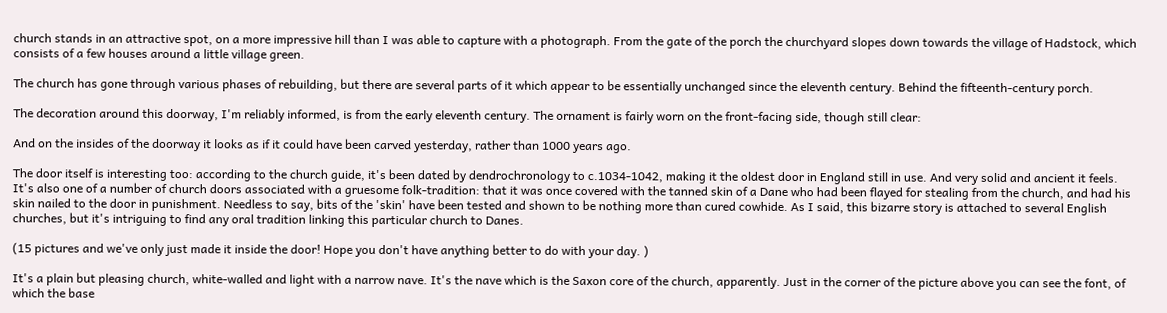church stands in an attractive spot, on a more impressive hill than I was able to capture with a photograph. From the gate of the porch the churchyard slopes down towards the village of Hadstock, which consists of a few houses around a little village green.

The church has gone through various phases of rebuilding, but there are several parts of it which appear to be essentially unchanged since the eleventh century. Behind the fifteenth-century porch.

The decoration around this doorway, I'm reliably informed, is from the early eleventh century. The ornament is fairly worn on the front-facing side, though still clear:

And on the insides of the doorway it looks as if it could have been carved yesterday, rather than 1000 years ago.

The door itself is interesting too: according to the church guide, it's been dated by dendrochronology to c.1034-1042, making it the oldest door in England still in use. And very solid and ancient it feels. It's also one of a number of church doors associated with a gruesome folk-tradition: that it was once covered with the tanned skin of a Dane who had been flayed for stealing from the church, and had his skin nailed to the door in punishment. Needless to say, bits of the 'skin' have been tested and shown to be nothing more than cured cowhide. As I said, this bizarre story is attached to several English churches, but it's intriguing to find any oral tradition linking this particular church to Danes.

(15 pictures and we've only just made it inside the door! Hope you don't have anything better to do with your day. )

It's a plain but pleasing church, white-walled and light with a narrow nave. It's the nave which is the Saxon core of the church, apparently. Just in the corner of the picture above you can see the font, of which the base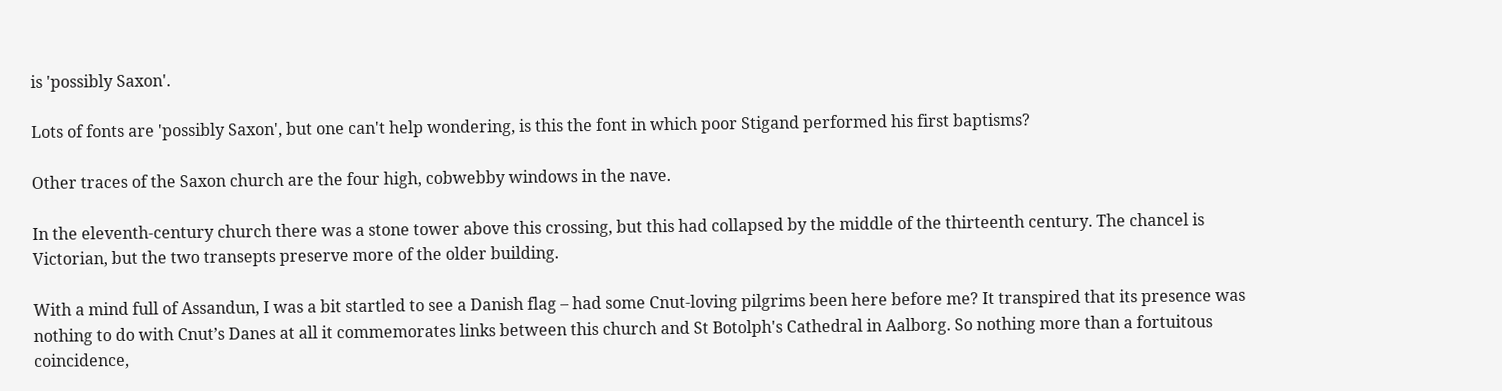is 'possibly Saxon'.

Lots of fonts are 'possibly Saxon', but one can't help wondering, is this the font in which poor Stigand performed his first baptisms?

Other traces of the Saxon church are the four high, cobwebby windows in the nave.

In the eleventh-century church there was a stone tower above this crossing, but this had collapsed by the middle of the thirteenth century. The chancel is Victorian, but the two transepts preserve more of the older building.

With a mind full of Assandun, I was a bit startled to see a Danish flag – had some Cnut-loving pilgrims been here before me? It transpired that its presence was nothing to do with Cnut’s Danes at all it commemorates links between this church and St Botolph's Cathedral in Aalborg. So nothing more than a fortuitous coincidence,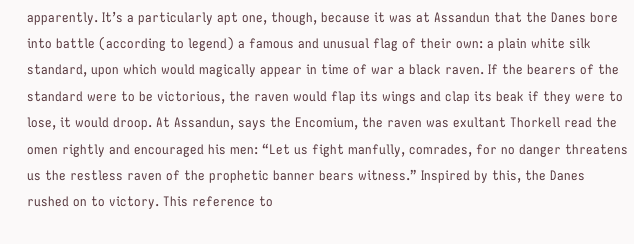apparently. It’s a particularly apt one, though, because it was at Assandun that the Danes bore into battle (according to legend) a famous and unusual flag of their own: a plain white silk standard, upon which would magically appear in time of war a black raven. If the bearers of the standard were to be victorious, the raven would flap its wings and clap its beak if they were to lose, it would droop. At Assandun, says the Encomium, the raven was exultant Thorkell read the omen rightly and encouraged his men: “Let us fight manfully, comrades, for no danger threatens us the restless raven of the prophetic banner bears witness.” Inspired by this, the Danes rushed on to victory. This reference to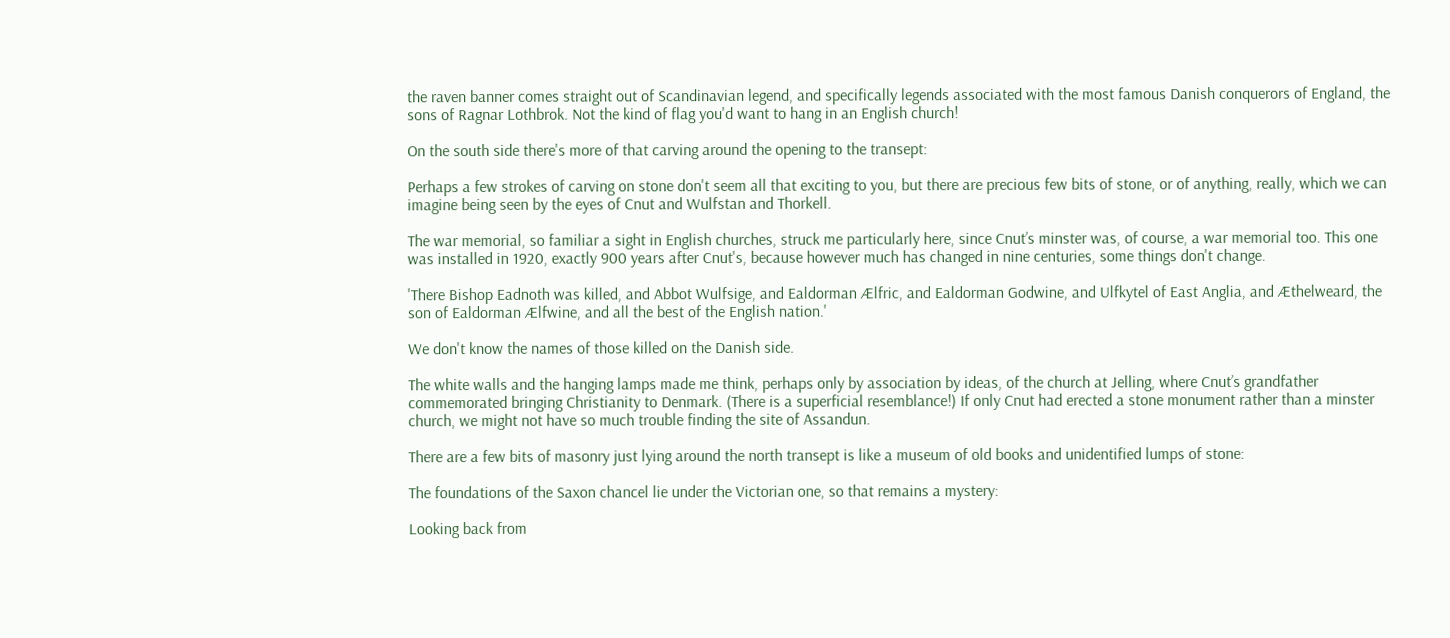the raven banner comes straight out of Scandinavian legend, and specifically legends associated with the most famous Danish conquerors of England, the sons of Ragnar Lothbrok. Not the kind of flag you'd want to hang in an English church!

On the south side there's more of that carving around the opening to the transept:

Perhaps a few strokes of carving on stone don't seem all that exciting to you, but there are precious few bits of stone, or of anything, really, which we can imagine being seen by the eyes of Cnut and Wulfstan and Thorkell.

The war memorial, so familiar a sight in English churches, struck me particularly here, since Cnut’s minster was, of course, a war memorial too. This one was installed in 1920, exactly 900 years after Cnut's, because however much has changed in nine centuries, some things don't change.

'There Bishop Eadnoth was killed, and Abbot Wulfsige, and Ealdorman Ælfric, and Ealdorman Godwine, and Ulfkytel of East Anglia, and Æthelweard, the son of Ealdorman Ælfwine, and all the best of the English nation.'

We don't know the names of those killed on the Danish side.

The white walls and the hanging lamps made me think, perhaps only by association by ideas, of the church at Jelling, where Cnut’s grandfather commemorated bringing Christianity to Denmark. (There is a superficial resemblance!) If only Cnut had erected a stone monument rather than a minster church, we might not have so much trouble finding the site of Assandun.

There are a few bits of masonry just lying around the north transept is like a museum of old books and unidentified lumps of stone:

The foundations of the Saxon chancel lie under the Victorian one, so that remains a mystery:

Looking back from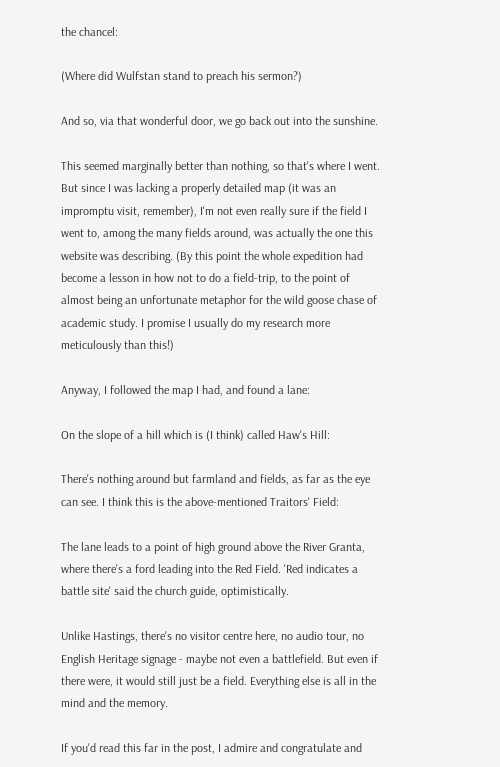the chancel:

(Where did Wulfstan stand to preach his sermon?)

And so, via that wonderful door, we go back out into the sunshine.

This seemed marginally better than nothing, so that's where I went. But since I was lacking a properly detailed map (it was an impromptu visit, remember), I'm not even really sure if the field I went to, among the many fields around, was actually the one this website was describing. (By this point the whole expedition had become a lesson in how not to do a field-trip, to the point of almost being an unfortunate metaphor for the wild goose chase of academic study. I promise I usually do my research more meticulously than this!)

Anyway, I followed the map I had, and found a lane:

On the slope of a hill which is (I think) called Haw's Hill:

There's nothing around but farmland and fields, as far as the eye can see. I think this is the above-mentioned Traitors' Field:

The lane leads to a point of high ground above the River Granta, where there's a ford leading into the Red Field. 'Red indicates a battle site' said the church guide, optimistically.

Unlike Hastings, there's no visitor centre here, no audio tour, no English Heritage signage - maybe not even a battlefield. But even if there were, it would still just be a field. Everything else is all in the mind and the memory.

If you'd read this far in the post, I admire and congratulate and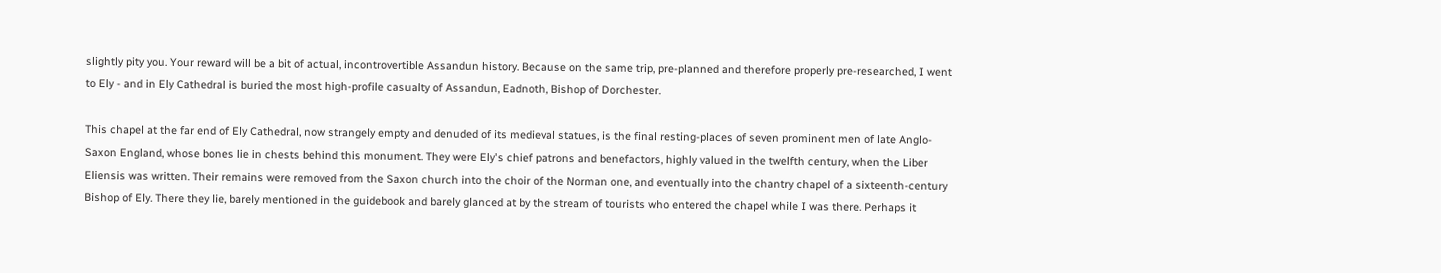slightly pity you. Your reward will be a bit of actual, incontrovertible Assandun history. Because on the same trip, pre-planned and therefore properly pre-researched, I went to Ely - and in Ely Cathedral is buried the most high-profile casualty of Assandun, Eadnoth, Bishop of Dorchester.

This chapel at the far end of Ely Cathedral, now strangely empty and denuded of its medieval statues, is the final resting-places of seven prominent men of late Anglo-Saxon England, whose bones lie in chests behind this monument. They were Ely's chief patrons and benefactors, highly valued in the twelfth century, when the Liber Eliensis was written. Their remains were removed from the Saxon church into the choir of the Norman one, and eventually into the chantry chapel of a sixteenth-century Bishop of Ely. There they lie, barely mentioned in the guidebook and barely glanced at by the stream of tourists who entered the chapel while I was there. Perhaps it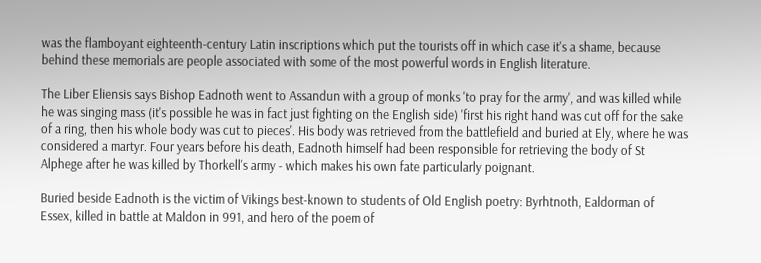was the flamboyant eighteenth-century Latin inscriptions which put the tourists off in which case it's a shame, because behind these memorials are people associated with some of the most powerful words in English literature.

The Liber Eliensis says Bishop Eadnoth went to Assandun with a group of monks 'to pray for the army', and was killed while he was singing mass (it's possible he was in fact just fighting on the English side) 'first his right hand was cut off for the sake of a ring, then his whole body was cut to pieces'. His body was retrieved from the battlefield and buried at Ely, where he was considered a martyr. Four years before his death, Eadnoth himself had been responsible for retrieving the body of St Alphege after he was killed by Thorkell's army - which makes his own fate particularly poignant.

Buried beside Eadnoth is the victim of Vikings best-known to students of Old English poetry: Byrhtnoth, Ealdorman of Essex, killed in battle at Maldon in 991, and hero of the poem of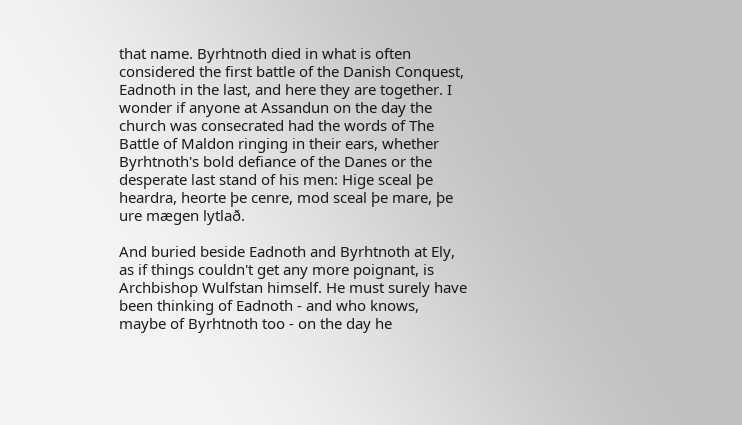that name. Byrhtnoth died in what is often considered the first battle of the Danish Conquest, Eadnoth in the last, and here they are together. I wonder if anyone at Assandun on the day the church was consecrated had the words of The Battle of Maldon ringing in their ears, whether Byrhtnoth's bold defiance of the Danes or the desperate last stand of his men: Hige sceal þe heardra, heorte þe cenre, mod sceal þe mare, þe ure mægen lytlað.

And buried beside Eadnoth and Byrhtnoth at Ely, as if things couldn't get any more poignant, is Archbishop Wulfstan himself. He must surely have been thinking of Eadnoth - and who knows, maybe of Byrhtnoth too - on the day he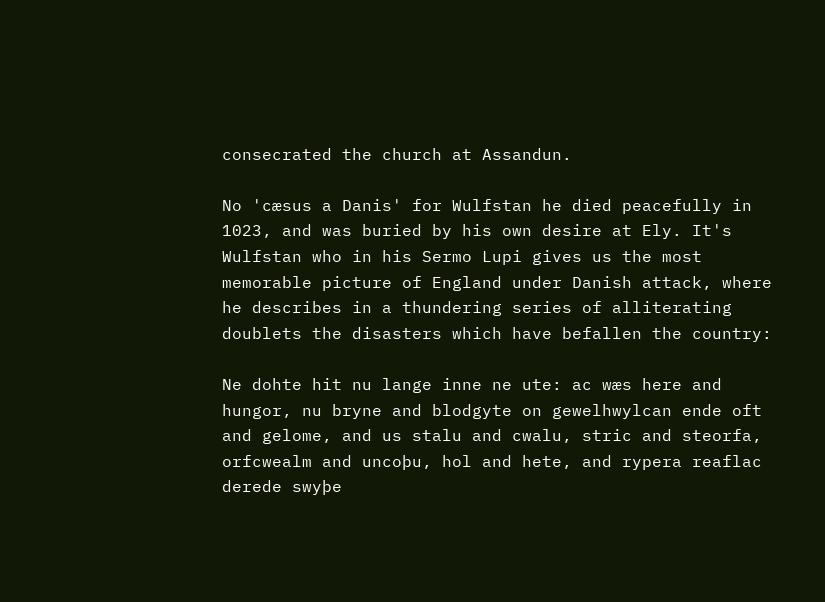consecrated the church at Assandun.

No 'cæsus a Danis' for Wulfstan he died peacefully in 1023, and was buried by his own desire at Ely. It's Wulfstan who in his Sermo Lupi gives us the most memorable picture of England under Danish attack, where he describes in a thundering series of alliterating doublets the disasters which have befallen the country:

Ne dohte hit nu lange inne ne ute: ac wæs here and hungor, nu bryne and blodgyte on gewelhwylcan ende oft and gelome, and us stalu and cwalu, stric and steorfa, orfcwealm and uncoþu, hol and hete, and rypera reaflac derede swyþe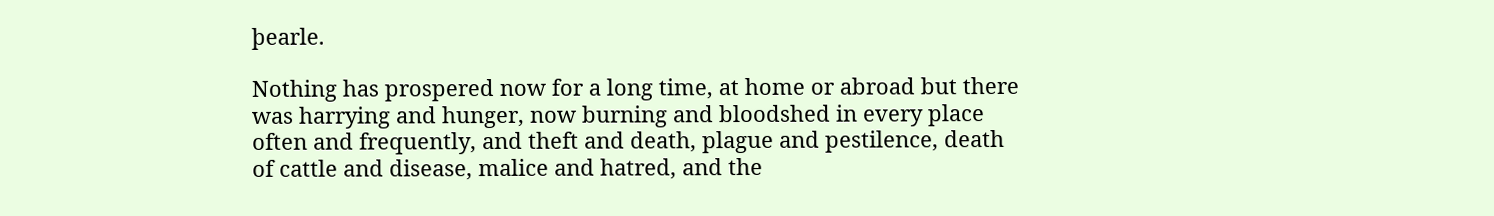þearle.

Nothing has prospered now for a long time, at home or abroad but there was harrying and hunger, now burning and bloodshed in every place often and frequently, and theft and death, plague and pestilence, death of cattle and disease, malice and hatred, and the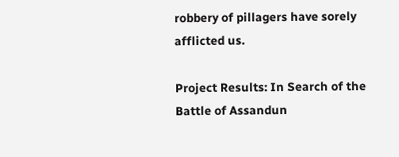robbery of pillagers have sorely afflicted us.

Project Results: In Search of the Battle of Assandun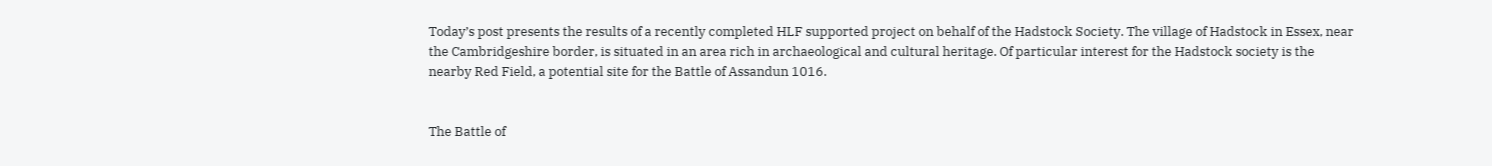Today’s post presents the results of a recently completed HLF supported project on behalf of the Hadstock Society. The village of Hadstock in Essex, near the Cambridgeshire border, is situated in an area rich in archaeological and cultural heritage. Of particular interest for the Hadstock society is the nearby Red Field, a potential site for the Battle of Assandun 1016.


The Battle of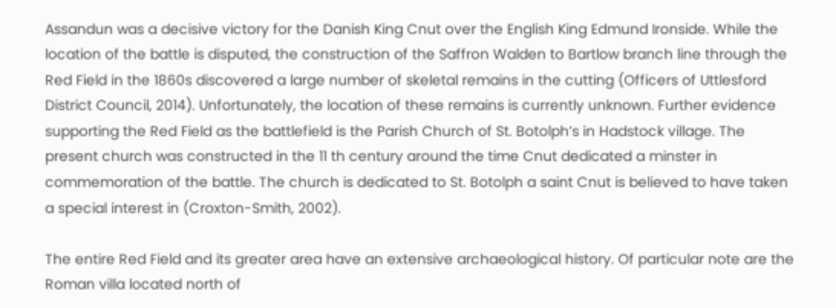Assandun was a decisive victory for the Danish King Cnut over the English King Edmund Ironside. While the location of the battle is disputed, the construction of the Saffron Walden to Bartlow branch line through the Red Field in the 1860s discovered a large number of skeletal remains in the cutting (Officers of Uttlesford District Council, 2014). Unfortunately, the location of these remains is currently unknown. Further evidence supporting the Red Field as the battlefield is the Parish Church of St. Botolph’s in Hadstock village. The present church was constructed in the 11 th century around the time Cnut dedicated a minster in commemoration of the battle. The church is dedicated to St. Botolph a saint Cnut is believed to have taken a special interest in (Croxton-Smith, 2002).

The entire Red Field and its greater area have an extensive archaeological history. Of particular note are the Roman villa located north of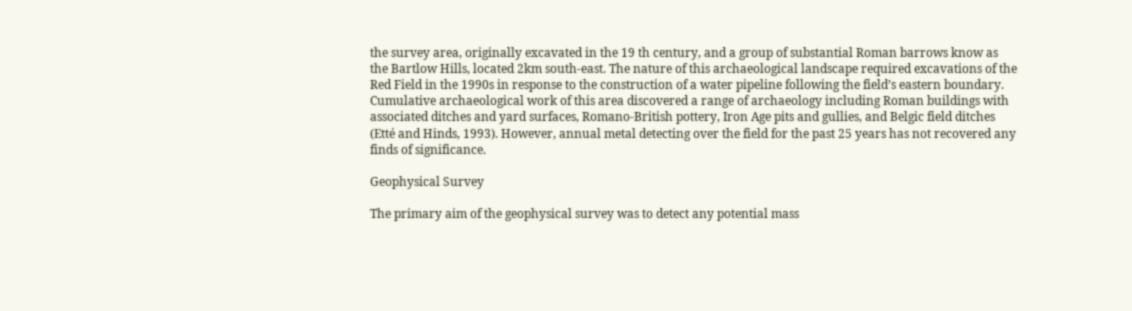the survey area, originally excavated in the 19 th century, and a group of substantial Roman barrows know as the Bartlow Hills, located 2km south-east. The nature of this archaeological landscape required excavations of the Red Field in the 1990s in response to the construction of a water pipeline following the field’s eastern boundary. Cumulative archaeological work of this area discovered a range of archaeology including Roman buildings with associated ditches and yard surfaces, Romano-British pottery, Iron Age pits and gullies, and Belgic field ditches (Etté and Hinds, 1993). However, annual metal detecting over the field for the past 25 years has not recovered any finds of significance.

Geophysical Survey

The primary aim of the geophysical survey was to detect any potential mass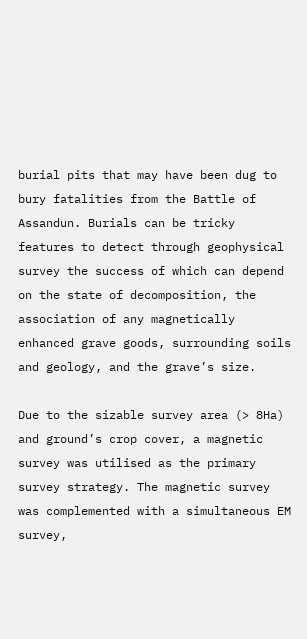burial pits that may have been dug to bury fatalities from the Battle of Assandun. Burials can be tricky features to detect through geophysical survey the success of which can depend on the state of decomposition, the association of any magnetically enhanced grave goods, surrounding soils and geology, and the grave’s size.

Due to the sizable survey area (> 8Ha) and ground’s crop cover, a magnetic survey was utilised as the primary survey strategy. The magnetic survey was complemented with a simultaneous EM survey,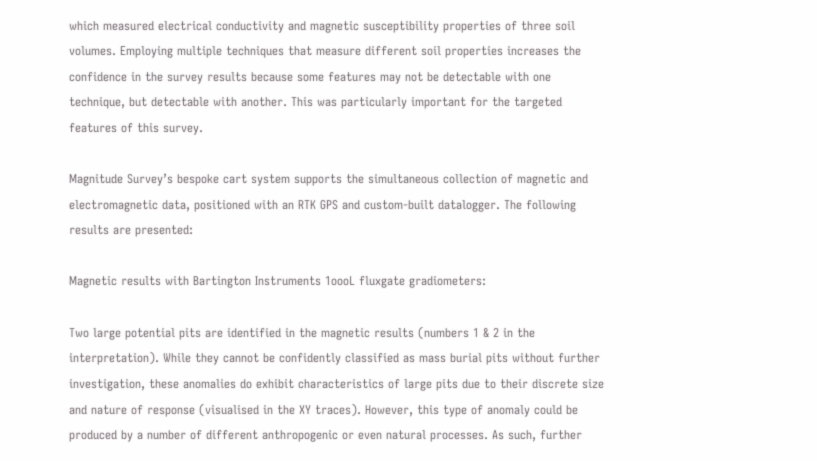which measured electrical conductivity and magnetic susceptibility properties of three soil volumes. Employing multiple techniques that measure different soil properties increases the confidence in the survey results because some features may not be detectable with one technique, but detectable with another. This was particularly important for the targeted features of this survey.

Magnitude Survey’s bespoke cart system supports the simultaneous collection of magnetic and electromagnetic data, positioned with an RTK GPS and custom-built datalogger. The following results are presented:

Magnetic results with Bartington Instruments 1oooL fluxgate gradiometers:

Two large potential pits are identified in the magnetic results (numbers 1 & 2 in the interpretation). While they cannot be confidently classified as mass burial pits without further investigation, these anomalies do exhibit characteristics of large pits due to their discrete size and nature of response (visualised in the XY traces). However, this type of anomaly could be produced by a number of different anthropogenic or even natural processes. As such, further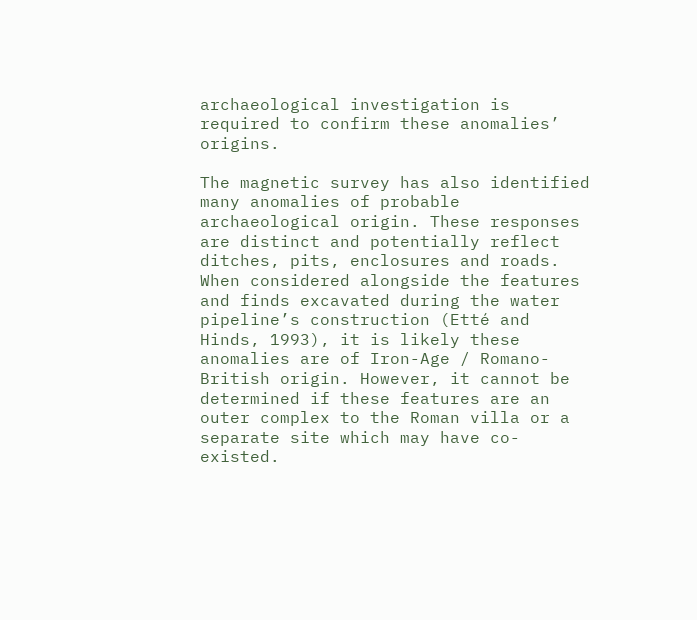archaeological investigation is required to confirm these anomalies’ origins.

The magnetic survey has also identified many anomalies of probable archaeological origin. These responses are distinct and potentially reflect ditches, pits, enclosures and roads. When considered alongside the features and finds excavated during the water pipeline’s construction (Etté and Hinds, 1993), it is likely these anomalies are of Iron-Age / Romano-British origin. However, it cannot be determined if these features are an outer complex to the Roman villa or a separate site which may have co-existed.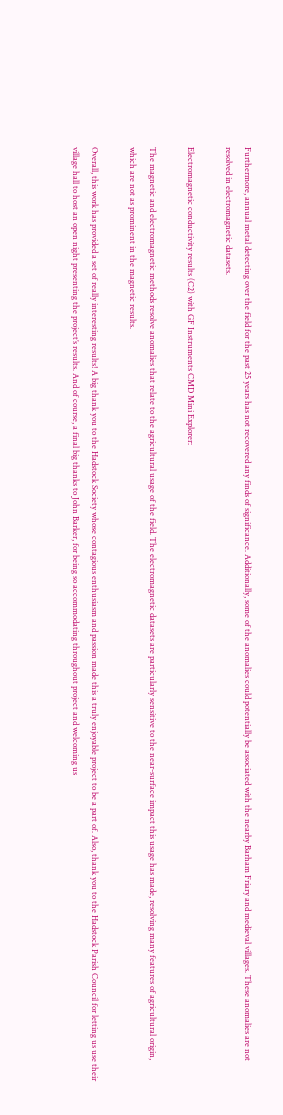Furthermore, annual metal detecting over the field for the past 25 years has not recovered any finds of significance. Additionally, some of the anomalies could potentially be associated with the nearby Barham Friary and medieval villages. These anomalies are not resolved in electromagnetic datasets.

Electromagnetic conductivity results (C2) with GF Instruments CMD Mini Explorer:

The magnetic and electromagnetic methods resolve anomalies that relate to the agricultural usage of the field. The electromagnetic datasets are particularly sensitive to the near-surface impact this usage has made, resolving many features of agricultural origin, which are not as prominent in the magnetic results.

Overall, this work has provided a set of really interesting results! A big thank you to the Hadstock Society whose contagious enthusiasm and passion made this a truly enjoyable project to be a part of. Also, thank you to the Hadstock Parish Council for letting us use their village hall to host an open night presenting the project’s results. And of course, a final big thanks to John Barker, for being so accommodating throughout project and welcoming us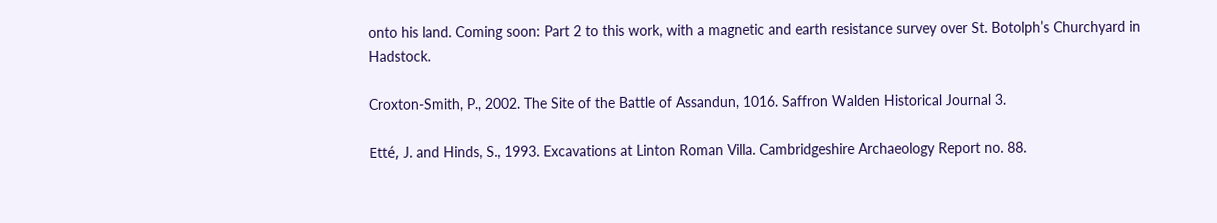onto his land. Coming soon: Part 2 to this work, with a magnetic and earth resistance survey over St. Botolph’s Churchyard in Hadstock.

Croxton-Smith, P., 2002. The Site of the Battle of Assandun, 1016. Saffron Walden Historical Journal 3.

Etté, J. and Hinds, S., 1993. Excavations at Linton Roman Villa. Cambridgeshire Archaeology Report no. 88.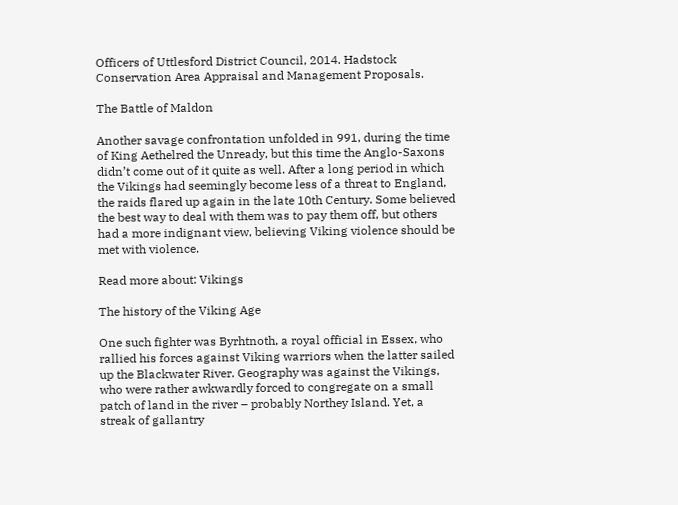Officers of Uttlesford District Council, 2014. Hadstock Conservation Area Appraisal and Management Proposals.

The Battle of Maldon

Another savage confrontation unfolded in 991, during the time of King Aethelred the Unready, but this time the Anglo-Saxons didn’t come out of it quite as well. After a long period in which the Vikings had seemingly become less of a threat to England, the raids flared up again in the late 10th Century. Some believed the best way to deal with them was to pay them off, but others had a more indignant view, believing Viking violence should be met with violence.

Read more about: Vikings

The history of the Viking Age

One such fighter was Byrhtnoth, a royal official in Essex, who rallied his forces against Viking warriors when the latter sailed up the Blackwater River. Geography was against the Vikings, who were rather awkwardly forced to congregate on a small patch of land in the river – probably Northey Island. Yet, a streak of gallantry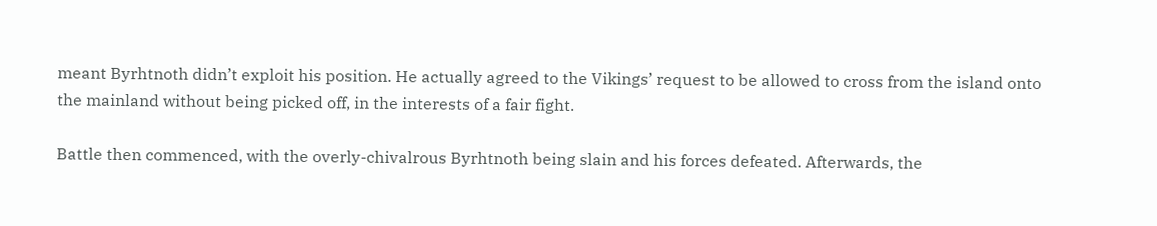meant Byrhtnoth didn’t exploit his position. He actually agreed to the Vikings’ request to be allowed to cross from the island onto the mainland without being picked off, in the interests of a fair fight.

Battle then commenced, with the overly-chivalrous Byrhtnoth being slain and his forces defeated. Afterwards, the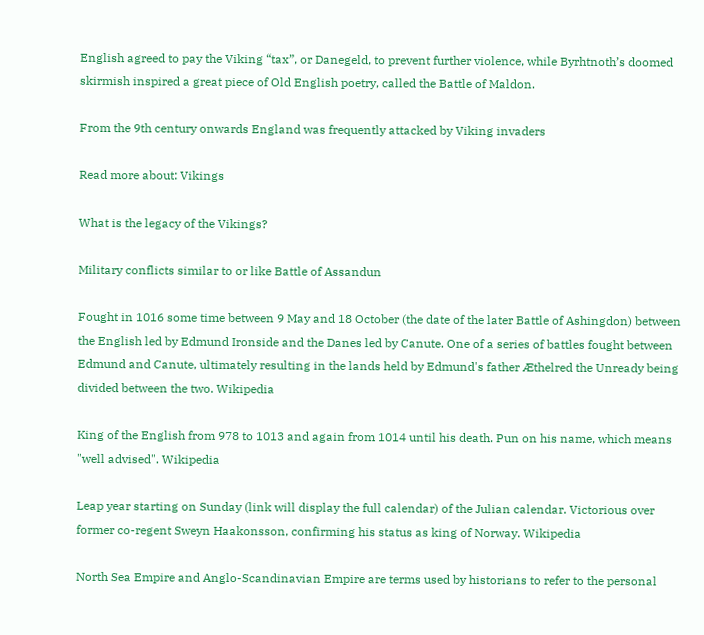English agreed to pay the Viking “tax”, or Danegeld, to prevent further violence, while Byrhtnoth’s doomed skirmish inspired a great piece of Old English poetry, called the Battle of Maldon.

From the 9th century onwards England was frequently attacked by Viking invaders

Read more about: Vikings

What is the legacy of the Vikings?

Military conflicts similar to or like Battle of Assandun

Fought in 1016 some time between 9 May and 18 October (the date of the later Battle of Ashingdon) between the English led by Edmund Ironside and the Danes led by Canute. One of a series of battles fought between Edmund and Canute, ultimately resulting in the lands held by Edmund's father Æthelred the Unready being divided between the two. Wikipedia

King of the English from 978 to 1013 and again from 1014 until his death. Pun on his name, which means "well advised". Wikipedia

Leap year starting on Sunday (link will display the full calendar) of the Julian calendar. Victorious over former co-regent Sweyn Haakonsson, confirming his status as king of Norway. Wikipedia

North Sea Empire and Anglo-Scandinavian Empire are terms used by historians to refer to the personal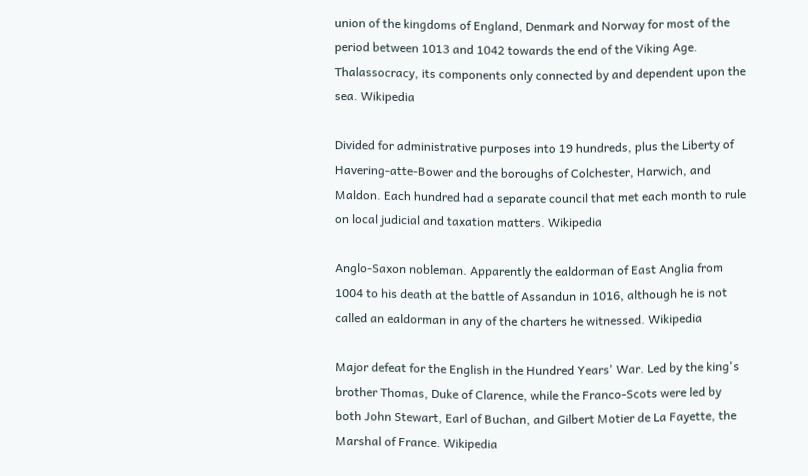union of the kingdoms of England, Denmark and Norway for most of the period between 1013 and 1042 towards the end of the Viking Age. Thalassocracy, its components only connected by and dependent upon the sea. Wikipedia

Divided for administrative purposes into 19 hundreds, plus the Liberty of Havering-atte-Bower and the boroughs of Colchester, Harwich, and Maldon. Each hundred had a separate council that met each month to rule on local judicial and taxation matters. Wikipedia

Anglo-Saxon nobleman. Apparently the ealdorman of East Anglia from 1004 to his death at the battle of Assandun in 1016, although he is not called an ealdorman in any of the charters he witnessed. Wikipedia

Major defeat for the English in the Hundred Years' War. Led by the king's brother Thomas, Duke of Clarence, while the Franco-Scots were led by both John Stewart, Earl of Buchan, and Gilbert Motier de La Fayette, the Marshal of France. Wikipedia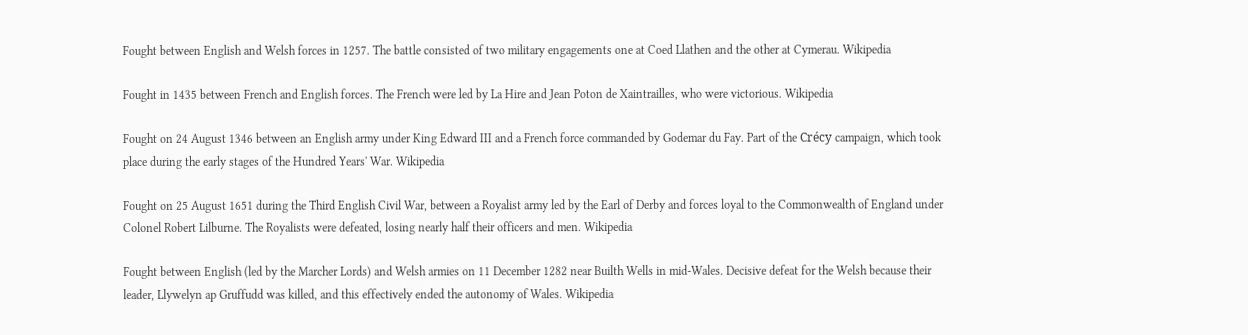Fought between English and Welsh forces in 1257. The battle consisted of two military engagements one at Coed Llathen and the other at Cymerau. Wikipedia

Fought in 1435 between French and English forces. The French were led by La Hire and Jean Poton de Xaintrailles, who were victorious. Wikipedia

Fought on 24 August 1346 between an English army under King Edward III and a French force commanded by Godemar du Fay. Part of the Crécy campaign, which took place during the early stages of the Hundred Years' War. Wikipedia

Fought on 25 August 1651 during the Third English Civil War, between a Royalist army led by the Earl of Derby and forces loyal to the Commonwealth of England under Colonel Robert Lilburne. The Royalists were defeated, losing nearly half their officers and men. Wikipedia

Fought between English (led by the Marcher Lords) and Welsh armies on 11 December 1282 near Builth Wells in mid-Wales. Decisive defeat for the Welsh because their leader, Llywelyn ap Gruffudd was killed, and this effectively ended the autonomy of Wales. Wikipedia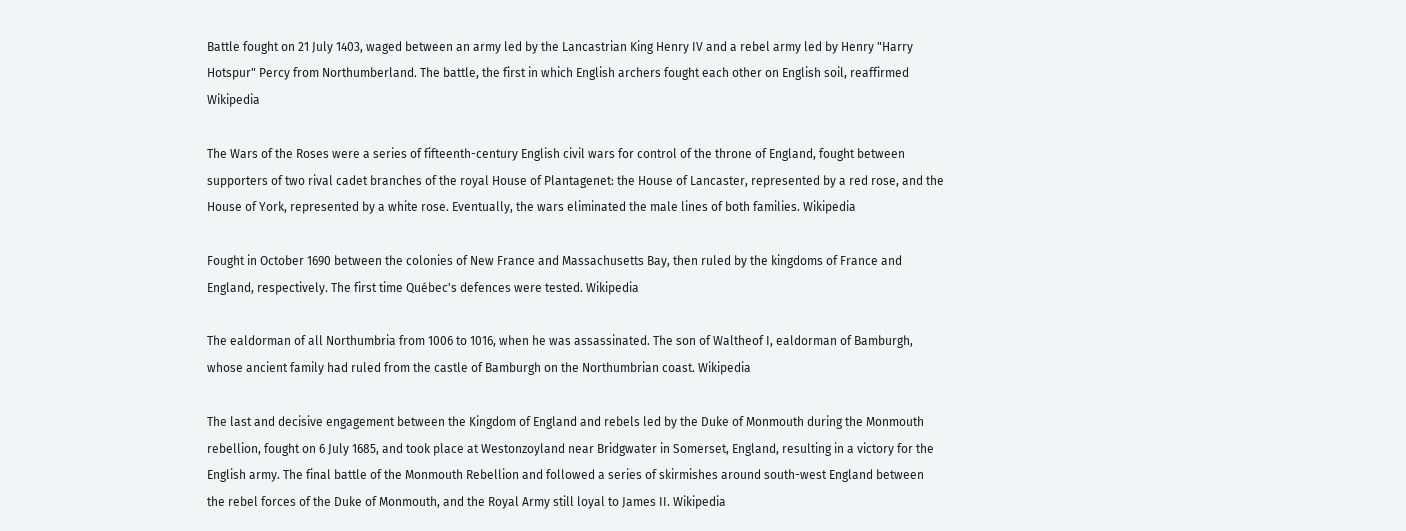Battle fought on 21 July 1403, waged between an army led by the Lancastrian King Henry IV and a rebel army led by Henry "Harry Hotspur" Percy from Northumberland. The battle, the first in which English archers fought each other on English soil, reaffirmed Wikipedia

The Wars of the Roses were a series of fifteenth-century English civil wars for control of the throne of England, fought between supporters of two rival cadet branches of the royal House of Plantagenet: the House of Lancaster, represented by a red rose, and the House of York, represented by a white rose. Eventually, the wars eliminated the male lines of both families. Wikipedia

Fought in October 1690 between the colonies of New France and Massachusetts Bay, then ruled by the kingdoms of France and England, respectively. The first time Québec's defences were tested. Wikipedia

The ealdorman of all Northumbria from 1006 to 1016, when he was assassinated. The son of Waltheof I, ealdorman of Bamburgh, whose ancient family had ruled from the castle of Bamburgh on the Northumbrian coast. Wikipedia

The last and decisive engagement between the Kingdom of England and rebels led by the Duke of Monmouth during the Monmouth rebellion, fought on 6 July 1685, and took place at Westonzoyland near Bridgwater in Somerset, England, resulting in a victory for the English army. The final battle of the Monmouth Rebellion and followed a series of skirmishes around south-west England between the rebel forces of the Duke of Monmouth, and the Royal Army still loyal to James II. Wikipedia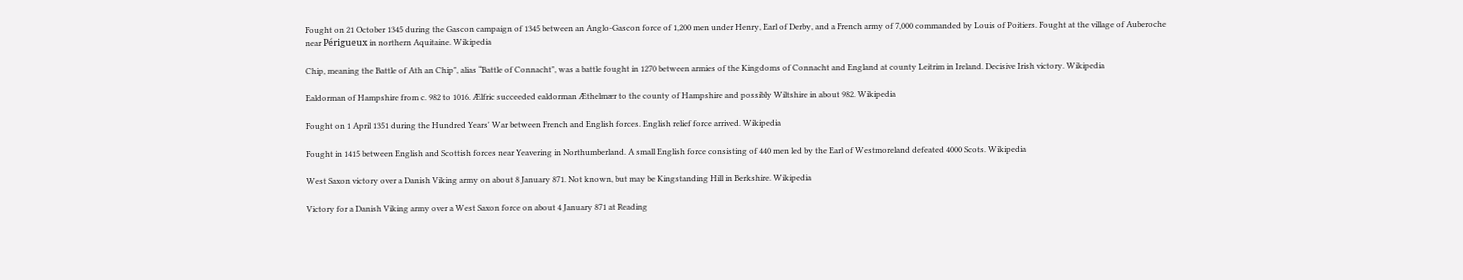Fought on 21 October 1345 during the Gascon campaign of 1345 between an Anglo-Gascon force of 1,200 men under Henry, Earl of Derby, and a French army of 7,000 commanded by Louis of Poitiers. Fought at the village of Auberoche near Périgueux in northern Aquitaine. Wikipedia

Chip, meaning the Battle of Ath an Chip", alias “Battle of Connacht", was a battle fought in 1270 between armies of the Kingdoms of Connacht and England at county Leitrim in Ireland. Decisive Irish victory. Wikipedia

Ealdorman of Hampshire from c. 982 to 1016. Ælfric succeeded ealdorman Æthelmær to the county of Hampshire and possibly Wiltshire in about 982. Wikipedia

Fought on 1 April 1351 during the Hundred Years' War between French and English forces. English relief force arrived. Wikipedia

Fought in 1415 between English and Scottish forces near Yeavering in Northumberland. A small English force consisting of 440 men led by the Earl of Westmoreland defeated 4000 Scots. Wikipedia

West Saxon victory over a Danish Viking army on about 8 January 871. Not known, but may be Kingstanding Hill in Berkshire. Wikipedia

Victory for a Danish Viking army over a West Saxon force on about 4 January 871 at Reading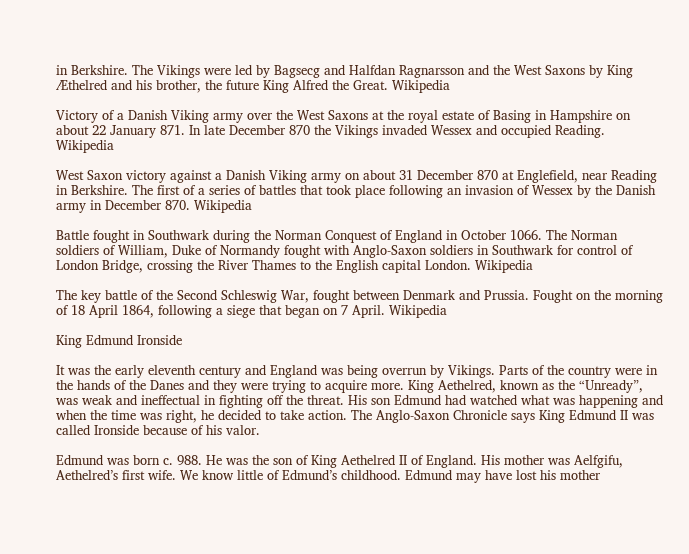in Berkshire. The Vikings were led by Bagsecg and Halfdan Ragnarsson and the West Saxons by King Æthelred and his brother, the future King Alfred the Great. Wikipedia

Victory of a Danish Viking army over the West Saxons at the royal estate of Basing in Hampshire on about 22 January 871. In late December 870 the Vikings invaded Wessex and occupied Reading. Wikipedia

West Saxon victory against a Danish Viking army on about 31 December 870 at Englefield, near Reading in Berkshire. The first of a series of battles that took place following an invasion of Wessex by the Danish army in December 870. Wikipedia

Battle fought in Southwark during the Norman Conquest of England in October 1066. The Norman soldiers of William, Duke of Normandy fought with Anglo-Saxon soldiers in Southwark for control of London Bridge, crossing the River Thames to the English capital London. Wikipedia

The key battle of the Second Schleswig War, fought between Denmark and Prussia. Fought on the morning of 18 April 1864, following a siege that began on 7 April. Wikipedia

King Edmund Ironside

It was the early eleventh century and England was being overrun by Vikings. Parts of the country were in the hands of the Danes and they were trying to acquire more. King Aethelred, known as the “Unready”, was weak and ineffectual in fighting off the threat. His son Edmund had watched what was happening and when the time was right, he decided to take action. The Anglo-Saxon Chronicle says King Edmund II was called Ironside because of his valor.

Edmund was born c. 988. He was the son of King Aethelred II of England. His mother was Aelfgifu, Aethelred’s first wife. We know little of Edmund’s childhood. Edmund may have lost his mother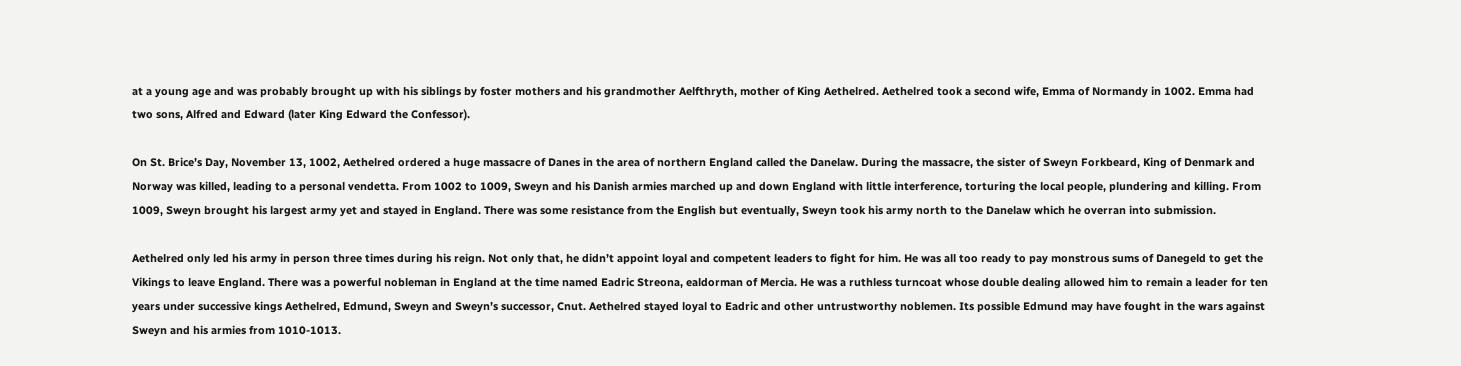at a young age and was probably brought up with his siblings by foster mothers and his grandmother Aelfthryth, mother of King Aethelred. Aethelred took a second wife, Emma of Normandy in 1002. Emma had two sons, Alfred and Edward (later King Edward the Confessor).

On St. Brice’s Day, November 13, 1002, Aethelred ordered a huge massacre of Danes in the area of northern England called the Danelaw. During the massacre, the sister of Sweyn Forkbeard, King of Denmark and Norway was killed, leading to a personal vendetta. From 1002 to 1009, Sweyn and his Danish armies marched up and down England with little interference, torturing the local people, plundering and killing. From 1009, Sweyn brought his largest army yet and stayed in England. There was some resistance from the English but eventually, Sweyn took his army north to the Danelaw which he overran into submission.

Aethelred only led his army in person three times during his reign. Not only that, he didn’t appoint loyal and competent leaders to fight for him. He was all too ready to pay monstrous sums of Danegeld to get the Vikings to leave England. There was a powerful nobleman in England at the time named Eadric Streona, ealdorman of Mercia. He was a ruthless turncoat whose double dealing allowed him to remain a leader for ten years under successive kings Aethelred, Edmund, Sweyn and Sweyn’s successor, Cnut. Aethelred stayed loyal to Eadric and other untrustworthy noblemen. Its possible Edmund may have fought in the wars against Sweyn and his armies from 1010-1013.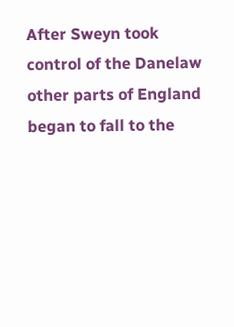After Sweyn took control of the Danelaw other parts of England began to fall to the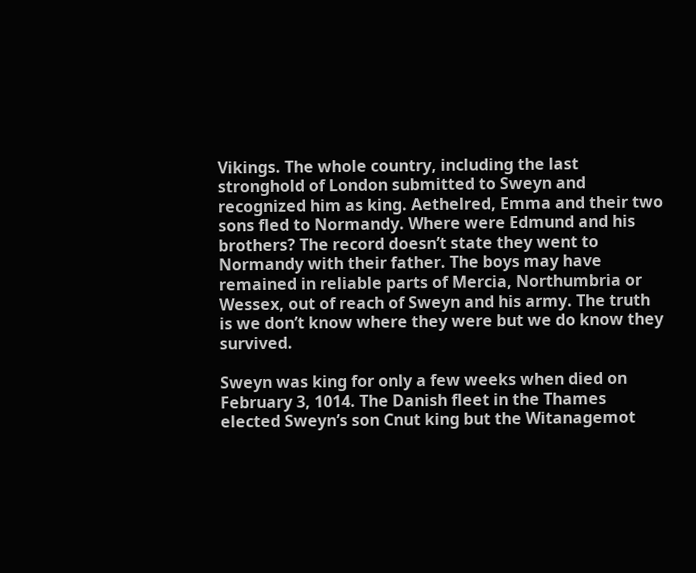Vikings. The whole country, including the last stronghold of London submitted to Sweyn and recognized him as king. Aethelred, Emma and their two sons fled to Normandy. Where were Edmund and his brothers? The record doesn’t state they went to Normandy with their father. The boys may have remained in reliable parts of Mercia, Northumbria or Wessex, out of reach of Sweyn and his army. The truth is we don’t know where they were but we do know they survived.

Sweyn was king for only a few weeks when died on February 3, 1014. The Danish fleet in the Thames elected Sweyn’s son Cnut king but the Witanagemot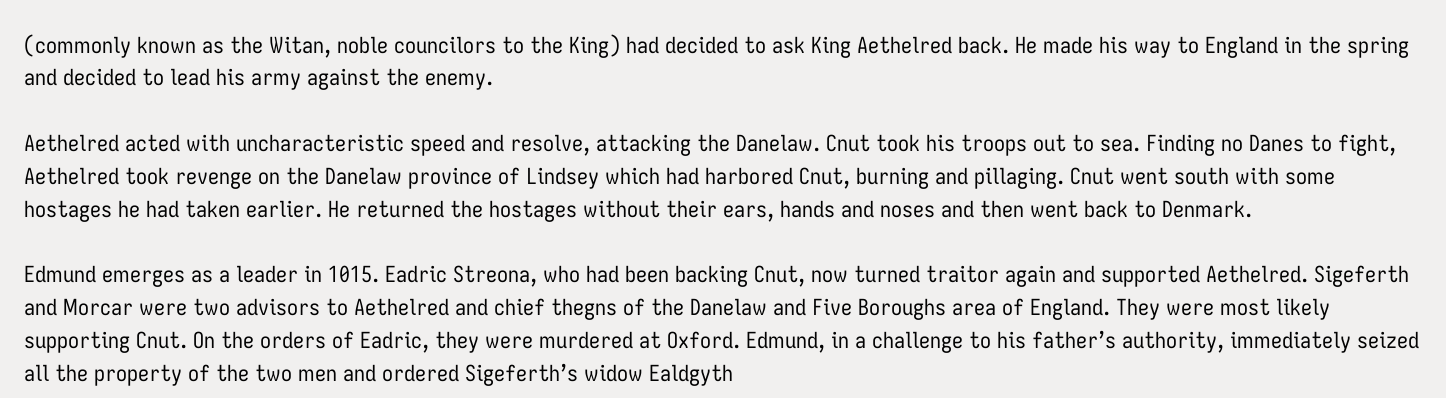(commonly known as the Witan, noble councilors to the King) had decided to ask King Aethelred back. He made his way to England in the spring and decided to lead his army against the enemy.

Aethelred acted with uncharacteristic speed and resolve, attacking the Danelaw. Cnut took his troops out to sea. Finding no Danes to fight, Aethelred took revenge on the Danelaw province of Lindsey which had harbored Cnut, burning and pillaging. Cnut went south with some hostages he had taken earlier. He returned the hostages without their ears, hands and noses and then went back to Denmark.

Edmund emerges as a leader in 1015. Eadric Streona, who had been backing Cnut, now turned traitor again and supported Aethelred. Sigeferth and Morcar were two advisors to Aethelred and chief thegns of the Danelaw and Five Boroughs area of England. They were most likely supporting Cnut. On the orders of Eadric, they were murdered at Oxford. Edmund, in a challenge to his father’s authority, immediately seized all the property of the two men and ordered Sigeferth’s widow Ealdgyth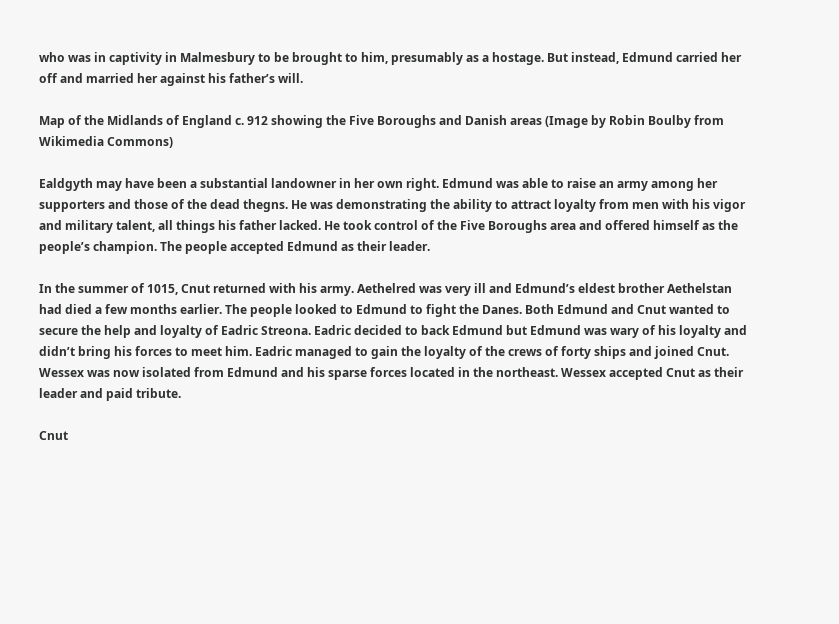who was in captivity in Malmesbury to be brought to him, presumably as a hostage. But instead, Edmund carried her off and married her against his father’s will.

Map of the Midlands of England c. 912 showing the Five Boroughs and Danish areas (Image by Robin Boulby from Wikimedia Commons)

Ealdgyth may have been a substantial landowner in her own right. Edmund was able to raise an army among her supporters and those of the dead thegns. He was demonstrating the ability to attract loyalty from men with his vigor and military talent, all things his father lacked. He took control of the Five Boroughs area and offered himself as the people’s champion. The people accepted Edmund as their leader.

In the summer of 1015, Cnut returned with his army. Aethelred was very ill and Edmund’s eldest brother Aethelstan had died a few months earlier. The people looked to Edmund to fight the Danes. Both Edmund and Cnut wanted to secure the help and loyalty of Eadric Streona. Eadric decided to back Edmund but Edmund was wary of his loyalty and didn’t bring his forces to meet him. Eadric managed to gain the loyalty of the crews of forty ships and joined Cnut. Wessex was now isolated from Edmund and his sparse forces located in the northeast. Wessex accepted Cnut as their leader and paid tribute.

Cnut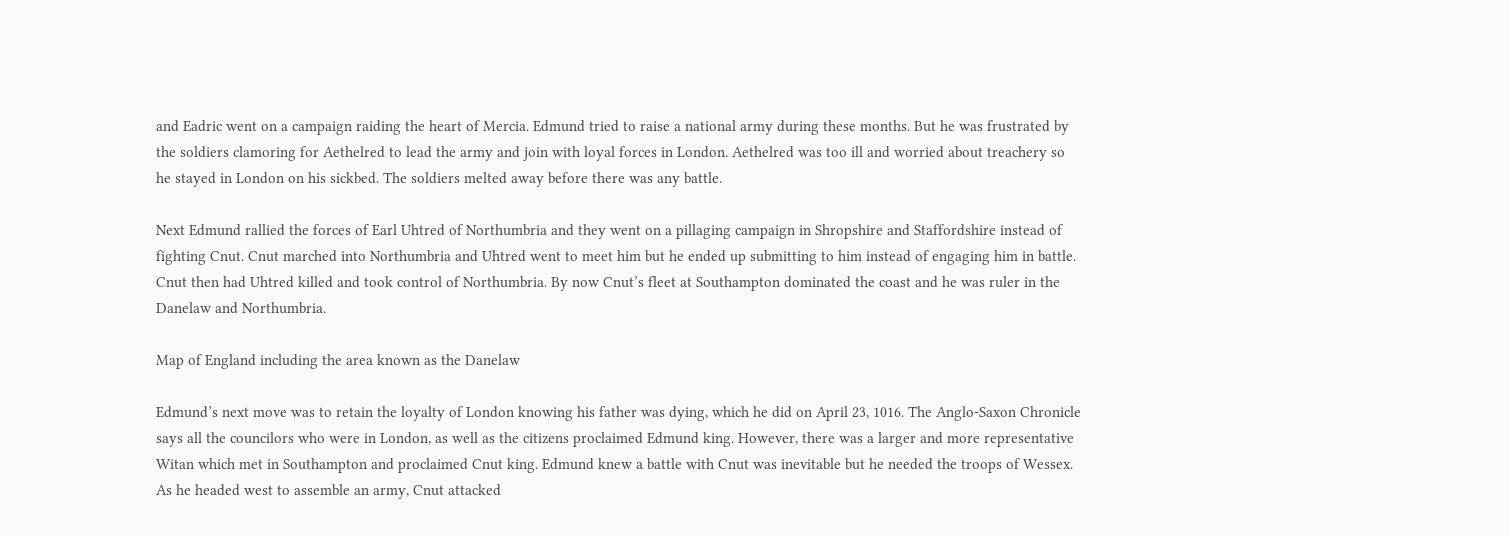and Eadric went on a campaign raiding the heart of Mercia. Edmund tried to raise a national army during these months. But he was frustrated by the soldiers clamoring for Aethelred to lead the army and join with loyal forces in London. Aethelred was too ill and worried about treachery so he stayed in London on his sickbed. The soldiers melted away before there was any battle.

Next Edmund rallied the forces of Earl Uhtred of Northumbria and they went on a pillaging campaign in Shropshire and Staffordshire instead of fighting Cnut. Cnut marched into Northumbria and Uhtred went to meet him but he ended up submitting to him instead of engaging him in battle. Cnut then had Uhtred killed and took control of Northumbria. By now Cnut’s fleet at Southampton dominated the coast and he was ruler in the Danelaw and Northumbria.

Map of England including the area known as the Danelaw

Edmund’s next move was to retain the loyalty of London knowing his father was dying, which he did on April 23, 1016. The Anglo-Saxon Chronicle says all the councilors who were in London, as well as the citizens proclaimed Edmund king. However, there was a larger and more representative Witan which met in Southampton and proclaimed Cnut king. Edmund knew a battle with Cnut was inevitable but he needed the troops of Wessex. As he headed west to assemble an army, Cnut attacked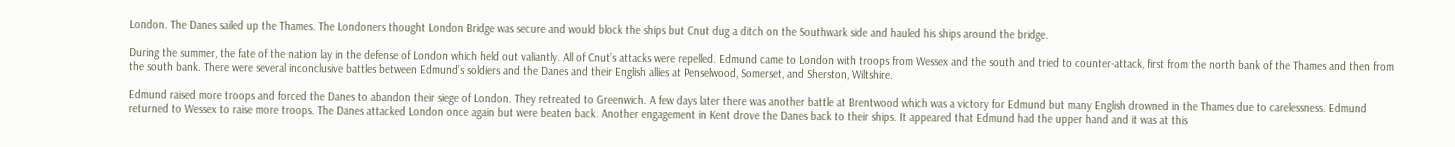London. The Danes sailed up the Thames. The Londoners thought London Bridge was secure and would block the ships but Cnut dug a ditch on the Southwark side and hauled his ships around the bridge.

During the summer, the fate of the nation lay in the defense of London which held out valiantly. All of Cnut’s attacks were repelled. Edmund came to London with troops from Wessex and the south and tried to counter-attack, first from the north bank of the Thames and then from the south bank. There were several inconclusive battles between Edmund’s soldiers and the Danes and their English allies at Penselwood, Somerset, and Sherston, Wiltshire.

Edmund raised more troops and forced the Danes to abandon their siege of London. They retreated to Greenwich. A few days later there was another battle at Brentwood which was a victory for Edmund but many English drowned in the Thames due to carelessness. Edmund returned to Wessex to raise more troops. The Danes attacked London once again but were beaten back. Another engagement in Kent drove the Danes back to their ships. It appeared that Edmund had the upper hand and it was at this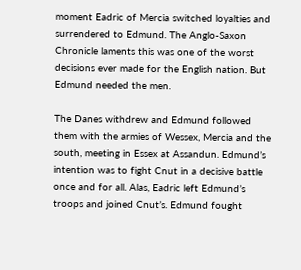moment Eadric of Mercia switched loyalties and surrendered to Edmund. The Anglo-Saxon Chronicle laments this was one of the worst decisions ever made for the English nation. But Edmund needed the men.

The Danes withdrew and Edmund followed them with the armies of Wessex, Mercia and the south, meeting in Essex at Assandun. Edmund’s intention was to fight Cnut in a decisive battle once and for all. Alas, Eadric left Edmund’s troops and joined Cnut’s. Edmund fought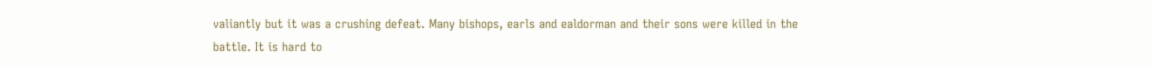valiantly but it was a crushing defeat. Many bishops, earls and ealdorman and their sons were killed in the battle. It is hard to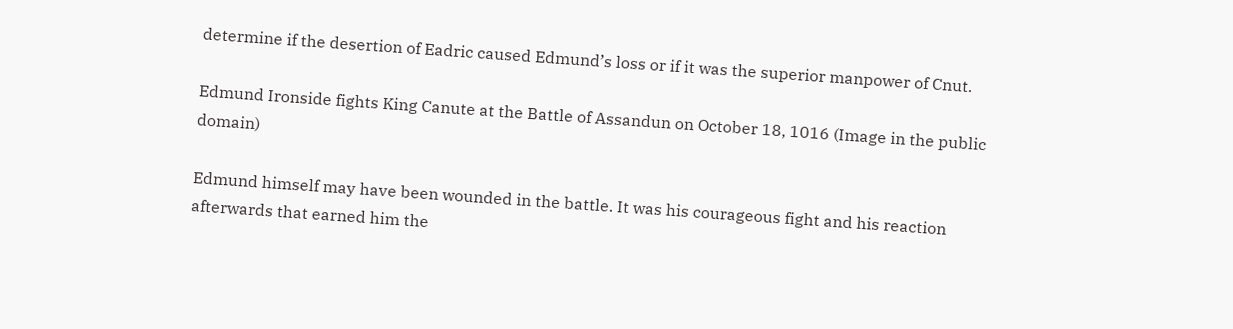determine if the desertion of Eadric caused Edmund’s loss or if it was the superior manpower of Cnut.

Edmund Ironside fights King Canute at the Battle of Assandun on October 18, 1016 (Image in the public domain)

Edmund himself may have been wounded in the battle. It was his courageous fight and his reaction afterwards that earned him the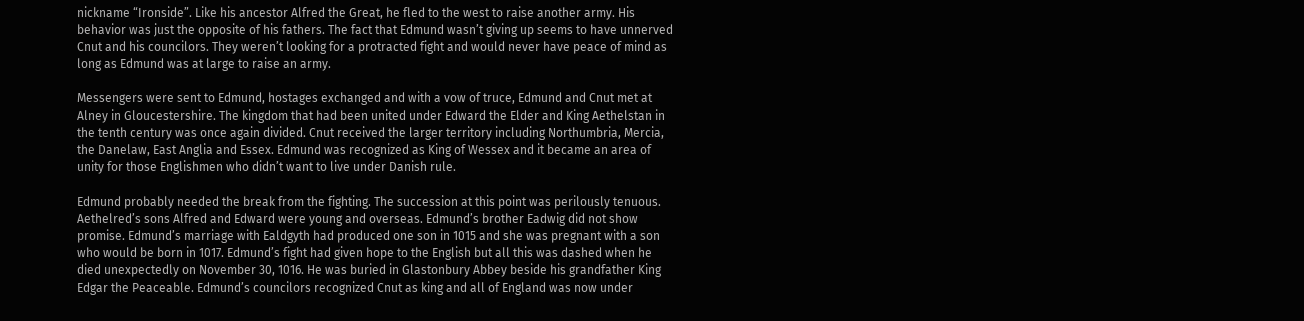nickname “Ironside”. Like his ancestor Alfred the Great, he fled to the west to raise another army. His behavior was just the opposite of his fathers. The fact that Edmund wasn’t giving up seems to have unnerved Cnut and his councilors. They weren’t looking for a protracted fight and would never have peace of mind as long as Edmund was at large to raise an army.

Messengers were sent to Edmund, hostages exchanged and with a vow of truce, Edmund and Cnut met at Alney in Gloucestershire. The kingdom that had been united under Edward the Elder and King Aethelstan in the tenth century was once again divided. Cnut received the larger territory including Northumbria, Mercia, the Danelaw, East Anglia and Essex. Edmund was recognized as King of Wessex and it became an area of unity for those Englishmen who didn’t want to live under Danish rule.

Edmund probably needed the break from the fighting. The succession at this point was perilously tenuous. Aethelred’s sons Alfred and Edward were young and overseas. Edmund’s brother Eadwig did not show promise. Edmund’s marriage with Ealdgyth had produced one son in 1015 and she was pregnant with a son who would be born in 1017. Edmund’s fight had given hope to the English but all this was dashed when he died unexpectedly on November 30, 1016. He was buried in Glastonbury Abbey beside his grandfather King Edgar the Peaceable. Edmund’s councilors recognized Cnut as king and all of England was now under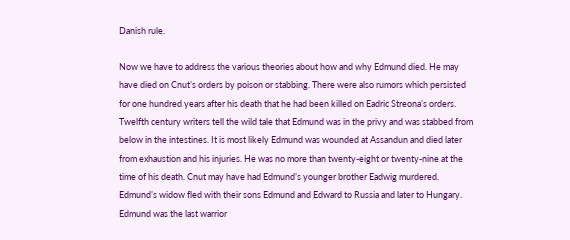Danish rule.

Now we have to address the various theories about how and why Edmund died. He may have died on Cnut’s orders by poison or stabbing. There were also rumors which persisted for one hundred years after his death that he had been killed on Eadric Streona’s orders. Twelfth century writers tell the wild tale that Edmund was in the privy and was stabbed from below in the intestines. It is most likely Edmund was wounded at Assandun and died later from exhaustion and his injuries. He was no more than twenty-eight or twenty-nine at the time of his death. Cnut may have had Edmund’s younger brother Eadwig murdered. Edmund’s widow fled with their sons Edmund and Edward to Russia and later to Hungary. Edmund was the last warrior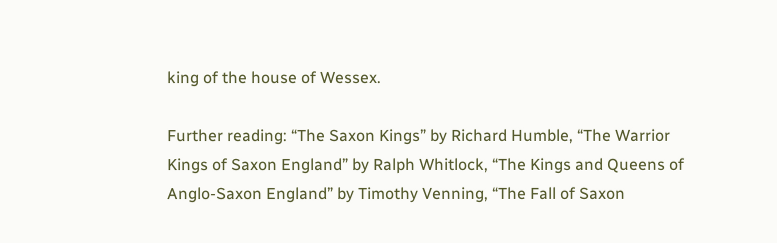king of the house of Wessex.

Further reading: “The Saxon Kings” by Richard Humble, “The Warrior Kings of Saxon England” by Ralph Whitlock, “The Kings and Queens of Anglo-Saxon England” by Timothy Venning, “The Fall of Saxon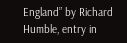England” by Richard Humble, entry in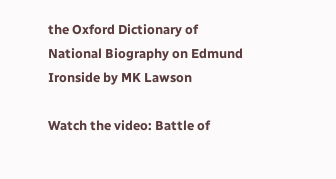the Oxford Dictionary of National Biography on Edmund Ironside by MK Lawson

Watch the video: Battle of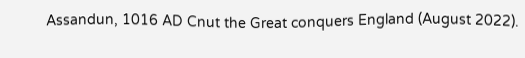Assandun, 1016 AD Cnut the Great conquers England (August 2022).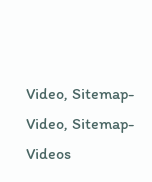Video, Sitemap-Video, Sitemap-Videos